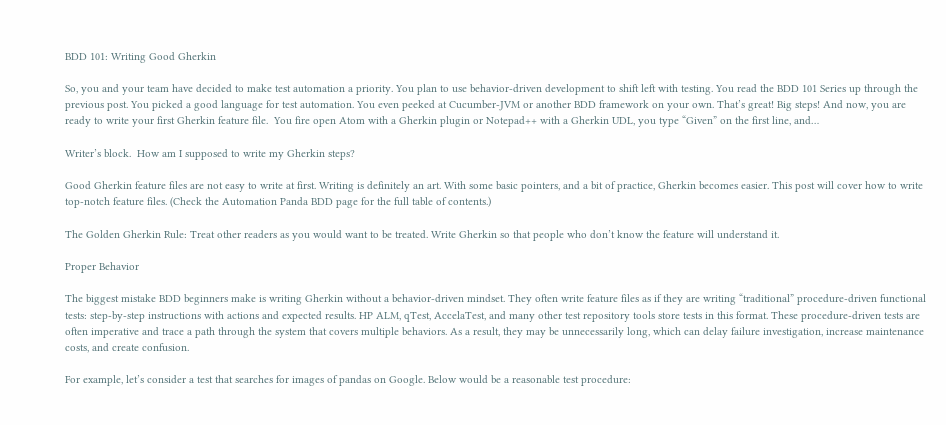BDD 101: Writing Good Gherkin

So, you and your team have decided to make test automation a priority. You plan to use behavior-driven development to shift left with testing. You read the BDD 101 Series up through the previous post. You picked a good language for test automation. You even peeked at Cucumber-JVM or another BDD framework on your own. That’s great! Big steps! And now, you are ready to write your first Gherkin feature file.  You fire open Atom with a Gherkin plugin or Notepad++ with a Gherkin UDL, you type “Given” on the first line, and…

Writer’s block.  How am I supposed to write my Gherkin steps?

Good Gherkin feature files are not easy to write at first. Writing is definitely an art. With some basic pointers, and a bit of practice, Gherkin becomes easier. This post will cover how to write top-notch feature files. (Check the Automation Panda BDD page for the full table of contents.)

The Golden Gherkin Rule: Treat other readers as you would want to be treated. Write Gherkin so that people who don’t know the feature will understand it.

Proper Behavior

The biggest mistake BDD beginners make is writing Gherkin without a behavior-driven mindset. They often write feature files as if they are writing “traditional” procedure-driven functional tests: step-by-step instructions with actions and expected results. HP ALM, qTest, AccelaTest, and many other test repository tools store tests in this format. These procedure-driven tests are often imperative and trace a path through the system that covers multiple behaviors. As a result, they may be unnecessarily long, which can delay failure investigation, increase maintenance costs, and create confusion.

For example, let’s consider a test that searches for images of pandas on Google. Below would be a reasonable test procedure: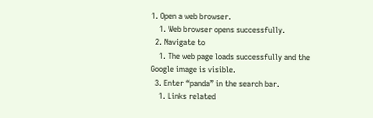1. Open a web browser.
    1. Web browser opens successfully.
  2. Navigate to
    1. The web page loads successfully and the Google image is visible.
  3. Enter “panda” in the search bar.
    1. Links related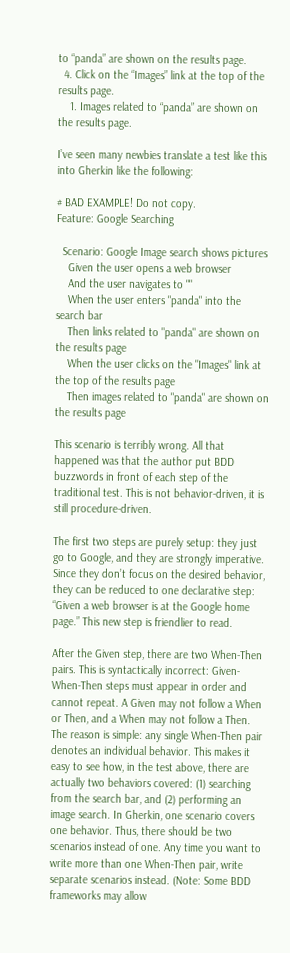to “panda” are shown on the results page.
  4. Click on the “Images” link at the top of the results page.
    1. Images related to “panda” are shown on the results page.

I’ve seen many newbies translate a test like this into Gherkin like the following:

# BAD EXAMPLE! Do not copy.
Feature: Google Searching

  Scenario: Google Image search shows pictures
    Given the user opens a web browser
    And the user navigates to ""
    When the user enters "panda" into the search bar
    Then links related to "panda" are shown on the results page
    When the user clicks on the "Images" link at the top of the results page
    Then images related to "panda" are shown on the results page

This scenario is terribly wrong. All that happened was that the author put BDD buzzwords in front of each step of the traditional test. This is not behavior-driven, it is still procedure-driven.

The first two steps are purely setup: they just go to Google, and they are strongly imperative. Since they don’t focus on the desired behavior, they can be reduced to one declarative step: “Given a web browser is at the Google home page.” This new step is friendlier to read.

After the Given step, there are two When-Then pairs. This is syntactically incorrect: Given-When-Then steps must appear in order and cannot repeat. A Given may not follow a When or Then, and a When may not follow a Then. The reason is simple: any single When-Then pair denotes an individual behavior. This makes it easy to see how, in the test above, there are actually two behaviors covered: (1) searching from the search bar, and (2) performing an image search. In Gherkin, one scenario covers one behavior. Thus, there should be two scenarios instead of one. Any time you want to write more than one When-Then pair, write separate scenarios instead. (Note: Some BDD frameworks may allow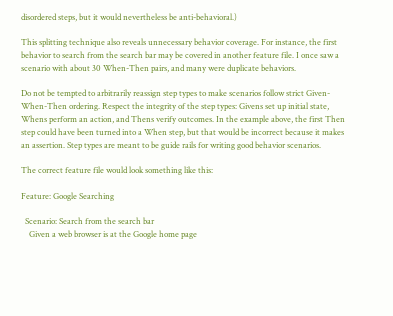disordered steps, but it would nevertheless be anti-behavioral.)

This splitting technique also reveals unnecessary behavior coverage. For instance, the first behavior to search from the search bar may be covered in another feature file. I once saw a scenario with about 30 When-Then pairs, and many were duplicate behaviors.

Do not be tempted to arbitrarily reassign step types to make scenarios follow strict Given-When-Then ordering. Respect the integrity of the step types: Givens set up initial state, Whens perform an action, and Thens verify outcomes. In the example above, the first Then step could have been turned into a When step, but that would be incorrect because it makes an assertion. Step types are meant to be guide rails for writing good behavior scenarios.

The correct feature file would look something like this:

Feature: Google Searching

  Scenario: Search from the search bar
    Given a web browser is at the Google home page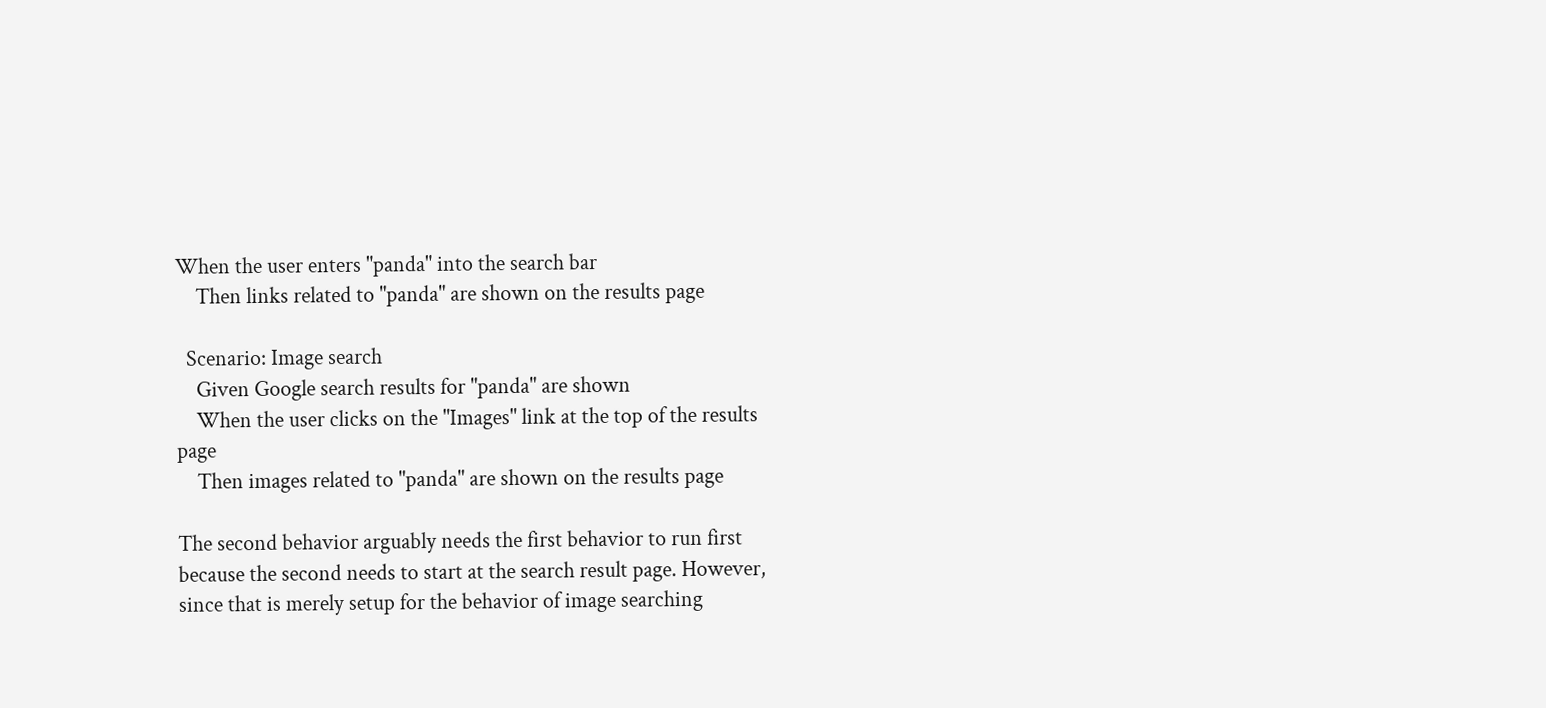When the user enters "panda" into the search bar
    Then links related to "panda" are shown on the results page

  Scenario: Image search
    Given Google search results for "panda" are shown
    When the user clicks on the "Images" link at the top of the results page
    Then images related to "panda" are shown on the results page

The second behavior arguably needs the first behavior to run first because the second needs to start at the search result page. However, since that is merely setup for the behavior of image searching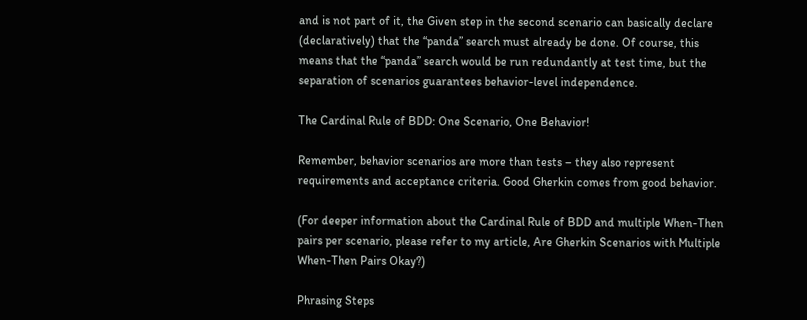and is not part of it, the Given step in the second scenario can basically declare (declaratively) that the “panda” search must already be done. Of course, this means that the “panda” search would be run redundantly at test time, but the separation of scenarios guarantees behavior-level independence.

The Cardinal Rule of BDD: One Scenario, One Behavior!

Remember, behavior scenarios are more than tests – they also represent requirements and acceptance criteria. Good Gherkin comes from good behavior.

(For deeper information about the Cardinal Rule of BDD and multiple When-Then pairs per scenario, please refer to my article, Are Gherkin Scenarios with Multiple When-Then Pairs Okay?)

Phrasing Steps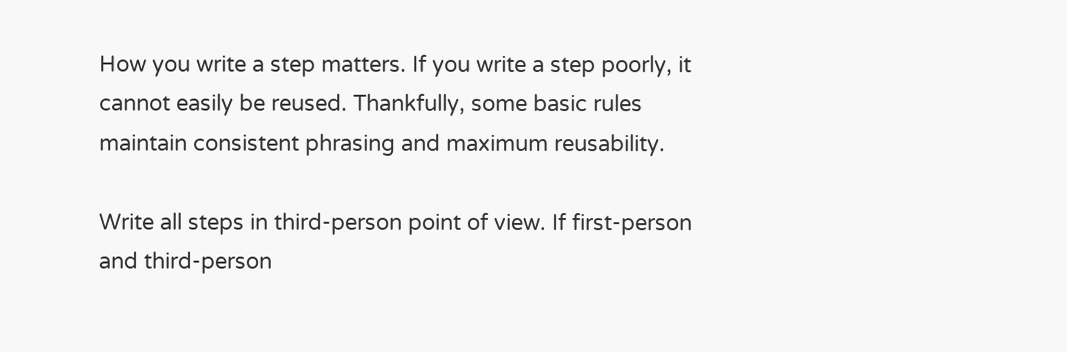How you write a step matters. If you write a step poorly, it cannot easily be reused. Thankfully, some basic rules maintain consistent phrasing and maximum reusability.

Write all steps in third-person point of view. If first-person and third-person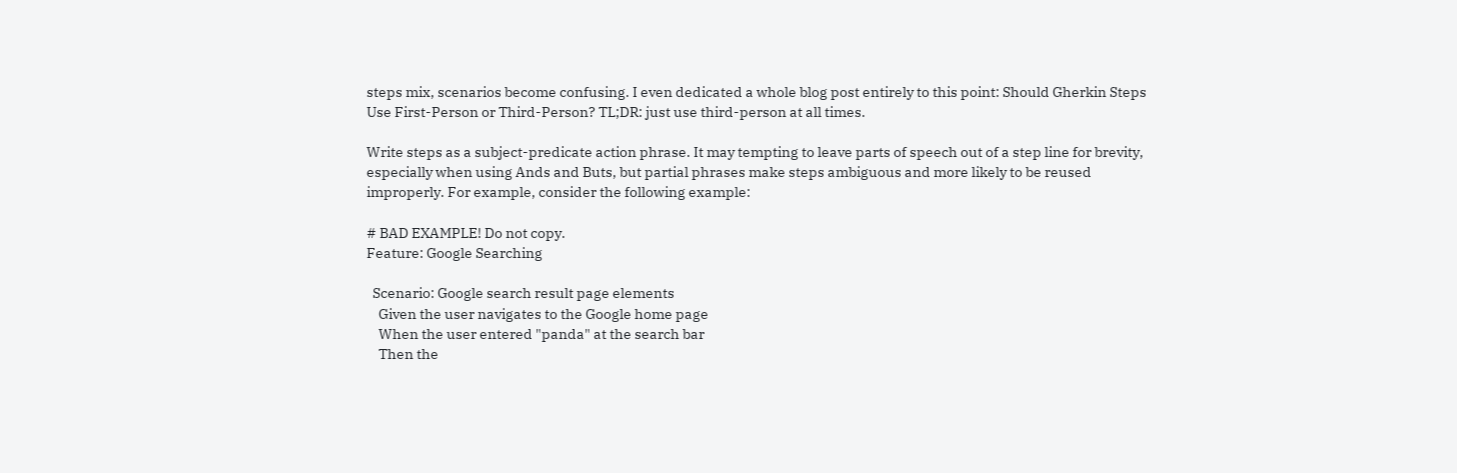steps mix, scenarios become confusing. I even dedicated a whole blog post entirely to this point: Should Gherkin Steps Use First-Person or Third-Person? TL;DR: just use third-person at all times.

Write steps as a subject-predicate action phrase. It may tempting to leave parts of speech out of a step line for brevity, especially when using Ands and Buts, but partial phrases make steps ambiguous and more likely to be reused improperly. For example, consider the following example:

# BAD EXAMPLE! Do not copy.
Feature: Google Searching

  Scenario: Google search result page elements
    Given the user navigates to the Google home page
    When the user entered "panda" at the search bar
    Then the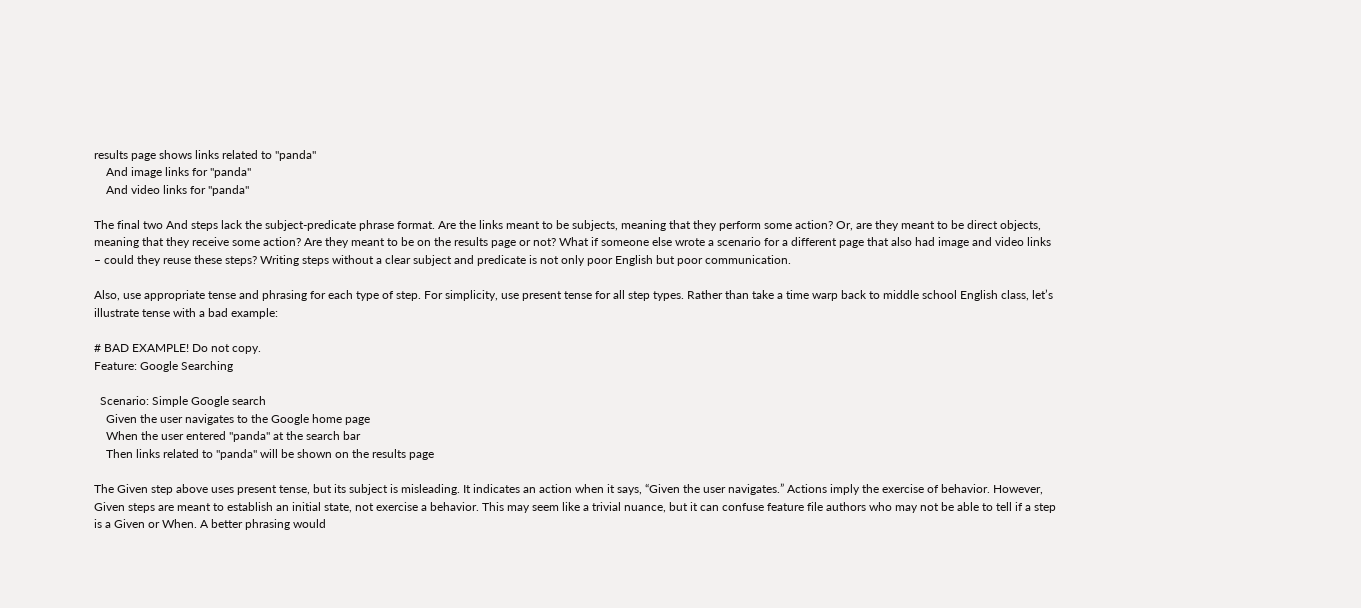results page shows links related to "panda"
    And image links for "panda"
    And video links for "panda"

The final two And steps lack the subject-predicate phrase format. Are the links meant to be subjects, meaning that they perform some action? Or, are they meant to be direct objects, meaning that they receive some action? Are they meant to be on the results page or not? What if someone else wrote a scenario for a different page that also had image and video links – could they reuse these steps? Writing steps without a clear subject and predicate is not only poor English but poor communication.

Also, use appropriate tense and phrasing for each type of step. For simplicity, use present tense for all step types. Rather than take a time warp back to middle school English class, let’s illustrate tense with a bad example:

# BAD EXAMPLE! Do not copy.
Feature: Google Searching

  Scenario: Simple Google search
    Given the user navigates to the Google home page
    When the user entered "panda" at the search bar
    Then links related to "panda" will be shown on the results page

The Given step above uses present tense, but its subject is misleading. It indicates an action when it says, “Given the user navigates.” Actions imply the exercise of behavior. However, Given steps are meant to establish an initial state, not exercise a behavior. This may seem like a trivial nuance, but it can confuse feature file authors who may not be able to tell if a step is a Given or When. A better phrasing would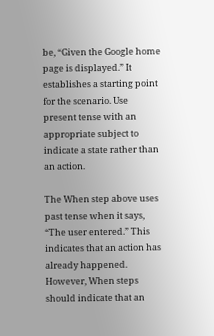be, “Given the Google home page is displayed.” It establishes a starting point for the scenario. Use present tense with an appropriate subject to indicate a state rather than an action.

The When step above uses past tense when it says, “The user entered.” This indicates that an action has already happened. However, When steps should indicate that an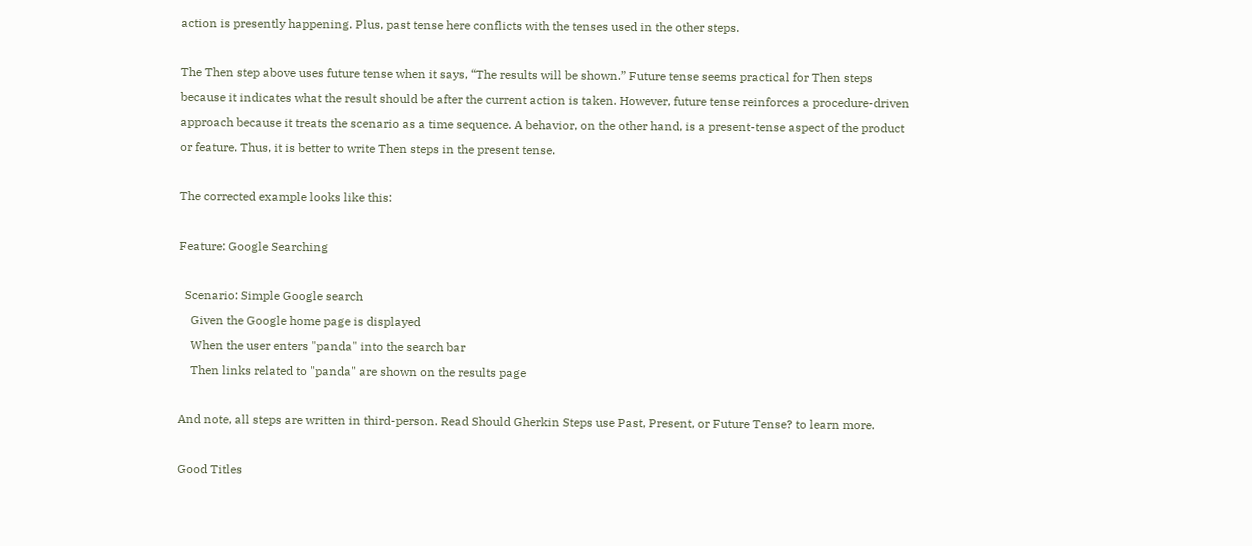action is presently happening. Plus, past tense here conflicts with the tenses used in the other steps.

The Then step above uses future tense when it says, “The results will be shown.” Future tense seems practical for Then steps because it indicates what the result should be after the current action is taken. However, future tense reinforces a procedure-driven approach because it treats the scenario as a time sequence. A behavior, on the other hand, is a present-tense aspect of the product or feature. Thus, it is better to write Then steps in the present tense.

The corrected example looks like this:

Feature: Google Searching

  Scenario: Simple Google search
    Given the Google home page is displayed
    When the user enters "panda" into the search bar
    Then links related to "panda" are shown on the results page

And note, all steps are written in third-person. Read Should Gherkin Steps use Past, Present, or Future Tense? to learn more.

Good Titles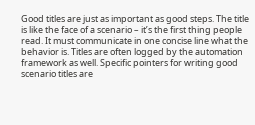Good titles are just as important as good steps. The title is like the face of a scenario – it’s the first thing people read. It must communicate in one concise line what the behavior is. Titles are often logged by the automation framework as well. Specific pointers for writing good scenario titles are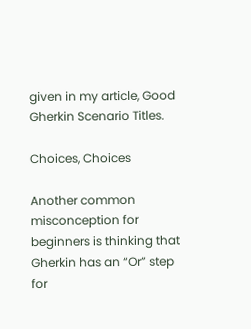given in my article, Good Gherkin Scenario Titles.

Choices, Choices

Another common misconception for beginners is thinking that Gherkin has an “Or” step for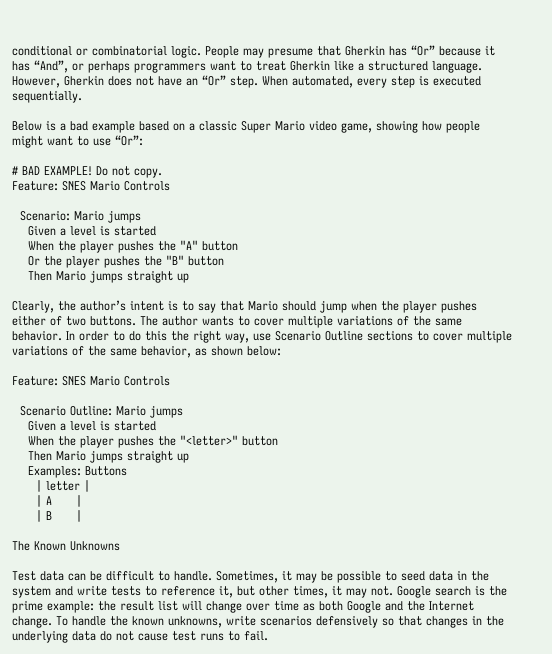conditional or combinatorial logic. People may presume that Gherkin has “Or” because it has “And”, or perhaps programmers want to treat Gherkin like a structured language. However, Gherkin does not have an “Or” step. When automated, every step is executed sequentially.

Below is a bad example based on a classic Super Mario video game, showing how people might want to use “Or”:

# BAD EXAMPLE! Do not copy.
Feature: SNES Mario Controls

  Scenario: Mario jumps
    Given a level is started
    When the player pushes the "A" button
    Or the player pushes the "B" button
    Then Mario jumps straight up

Clearly, the author’s intent is to say that Mario should jump when the player pushes either of two buttons. The author wants to cover multiple variations of the same behavior. In order to do this the right way, use Scenario Outline sections to cover multiple variations of the same behavior, as shown below:

Feature: SNES Mario Controls

  Scenario Outline: Mario jumps
    Given a level is started
    When the player pushes the "<letter>" button
    Then Mario jumps straight up
    Examples: Buttons
      | letter |
      | A      |
      | B      |

The Known Unknowns

Test data can be difficult to handle. Sometimes, it may be possible to seed data in the system and write tests to reference it, but other times, it may not. Google search is the prime example: the result list will change over time as both Google and the Internet change. To handle the known unknowns, write scenarios defensively so that changes in the underlying data do not cause test runs to fail.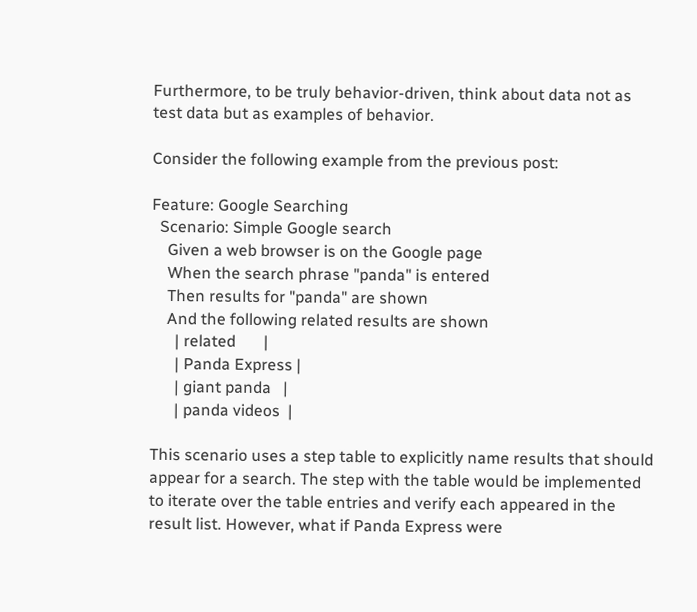Furthermore, to be truly behavior-driven, think about data not as test data but as examples of behavior.

Consider the following example from the previous post:

Feature: Google Searching
  Scenario: Simple Google search
    Given a web browser is on the Google page
    When the search phrase "panda" is entered
    Then results for "panda" are shown
    And the following related results are shown
      | related       |
      | Panda Express |
      | giant panda   |
      | panda videos  |

This scenario uses a step table to explicitly name results that should appear for a search. The step with the table would be implemented to iterate over the table entries and verify each appeared in the result list. However, what if Panda Express were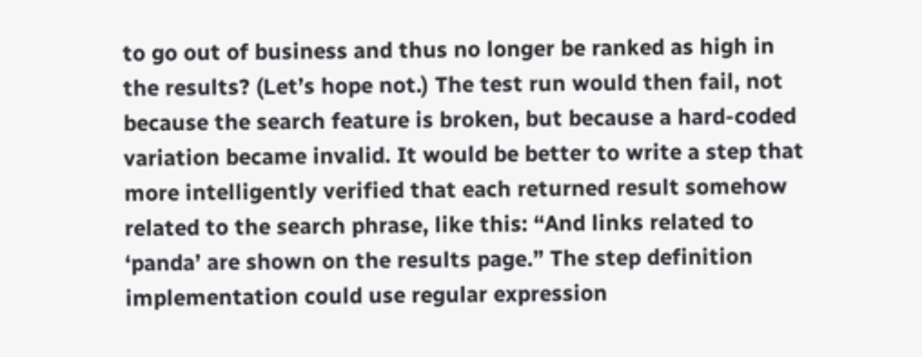to go out of business and thus no longer be ranked as high in the results? (Let’s hope not.) The test run would then fail, not because the search feature is broken, but because a hard-coded variation became invalid. It would be better to write a step that more intelligently verified that each returned result somehow related to the search phrase, like this: “And links related to ‘panda’ are shown on the results page.” The step definition implementation could use regular expression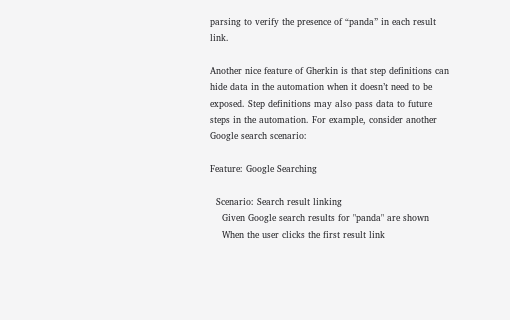parsing to verify the presence of “panda” in each result link.

Another nice feature of Gherkin is that step definitions can hide data in the automation when it doesn’t need to be exposed. Step definitions may also pass data to future steps in the automation. For example, consider another Google search scenario:

Feature: Google Searching

  Scenario: Search result linking
    Given Google search results for "panda" are shown
    When the user clicks the first result link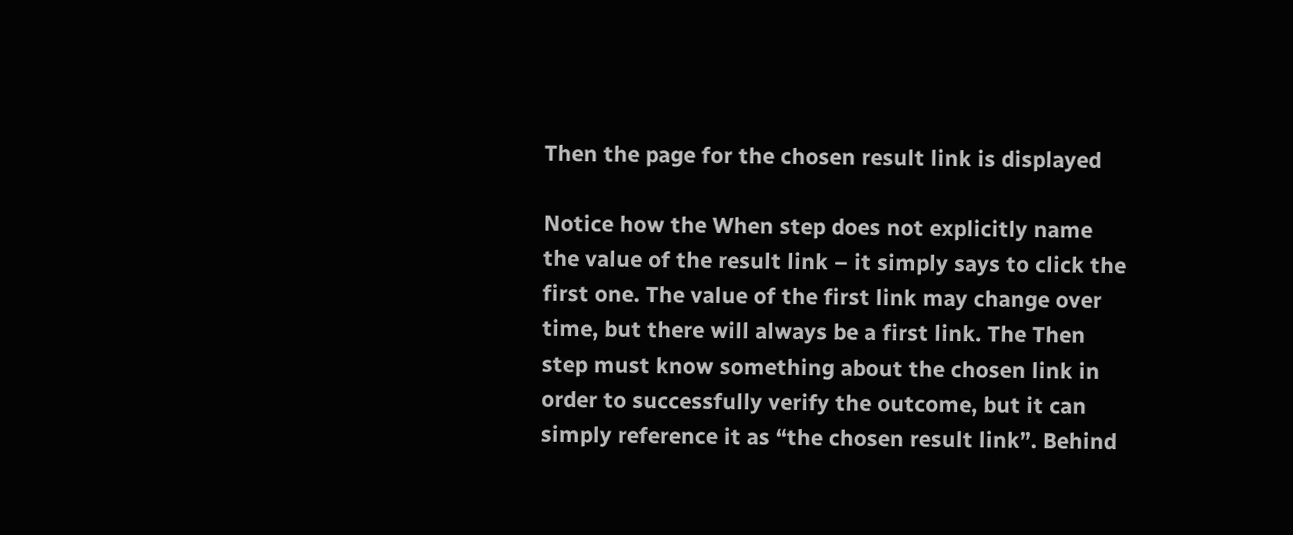Then the page for the chosen result link is displayed

Notice how the When step does not explicitly name the value of the result link – it simply says to click the first one. The value of the first link may change over time, but there will always be a first link. The Then step must know something about the chosen link in order to successfully verify the outcome, but it can simply reference it as “the chosen result link”. Behind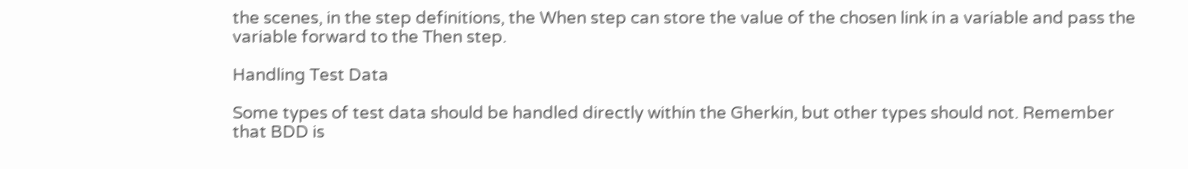the scenes, in the step definitions, the When step can store the value of the chosen link in a variable and pass the variable forward to the Then step.

Handling Test Data

Some types of test data should be handled directly within the Gherkin, but other types should not. Remember that BDD is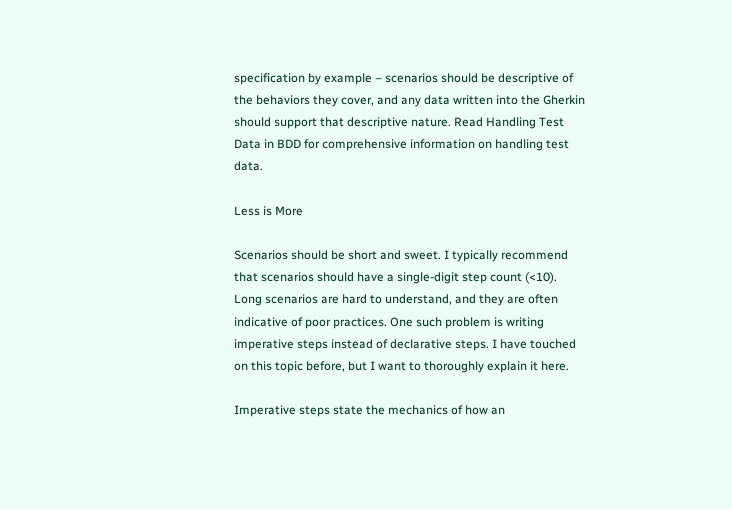specification by example – scenarios should be descriptive of the behaviors they cover, and any data written into the Gherkin should support that descriptive nature. Read Handling Test Data in BDD for comprehensive information on handling test data.

Less is More

Scenarios should be short and sweet. I typically recommend that scenarios should have a single-digit step count (<10). Long scenarios are hard to understand, and they are often indicative of poor practices. One such problem is writing imperative steps instead of declarative steps. I have touched on this topic before, but I want to thoroughly explain it here.

Imperative steps state the mechanics of how an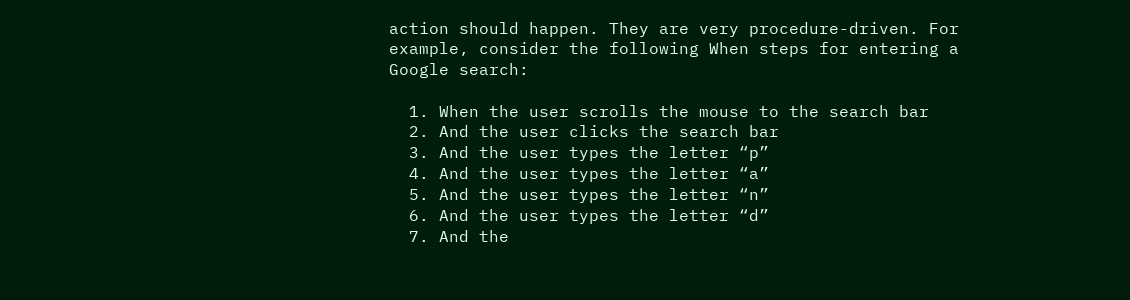action should happen. They are very procedure-driven. For example, consider the following When steps for entering a Google search:

  1. When the user scrolls the mouse to the search bar
  2. And the user clicks the search bar
  3. And the user types the letter “p”
  4. And the user types the letter “a”
  5. And the user types the letter “n”
  6. And the user types the letter “d”
  7. And the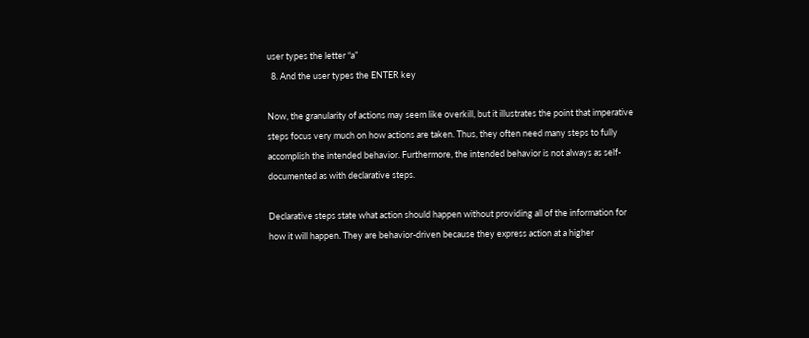user types the letter “a”
  8. And the user types the ENTER key

Now, the granularity of actions may seem like overkill, but it illustrates the point that imperative steps focus very much on how actions are taken. Thus, they often need many steps to fully accomplish the intended behavior. Furthermore, the intended behavior is not always as self-documented as with declarative steps.

Declarative steps state what action should happen without providing all of the information for how it will happen. They are behavior-driven because they express action at a higher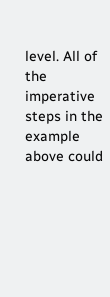level. All of the imperative steps in the example above could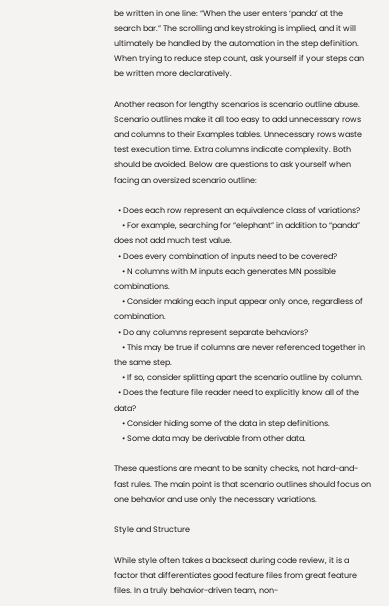be written in one line: “When the user enters ‘panda’ at the search bar.” The scrolling and keystroking is implied, and it will ultimately be handled by the automation in the step definition. When trying to reduce step count, ask yourself if your steps can be written more declaratively.

Another reason for lengthy scenarios is scenario outline abuse. Scenario outlines make it all too easy to add unnecessary rows and columns to their Examples tables. Unnecessary rows waste test execution time. Extra columns indicate complexity. Both should be avoided. Below are questions to ask yourself when facing an oversized scenario outline:

  • Does each row represent an equivalence class of variations?
    • For example, searching for “elephant” in addition to “panda” does not add much test value.
  • Does every combination of inputs need to be covered?
    • N columns with M inputs each generates MN possible combinations.
    • Consider making each input appear only once, regardless of combination.
  • Do any columns represent separate behaviors?
    • This may be true if columns are never referenced together in the same step.
    • If so, consider splitting apart the scenario outline by column.
  • Does the feature file reader need to explicitly know all of the data?
    • Consider hiding some of the data in step definitions.
    • Some data may be derivable from other data.

These questions are meant to be sanity checks, not hard-and-fast rules. The main point is that scenario outlines should focus on one behavior and use only the necessary variations.

Style and Structure

While style often takes a backseat during code review, it is a factor that differentiates good feature files from great feature files. In a truly behavior-driven team, non-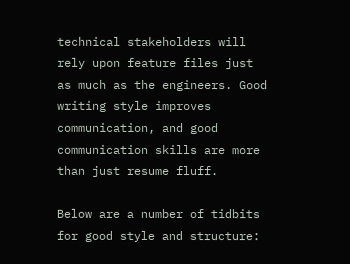technical stakeholders will rely upon feature files just as much as the engineers. Good writing style improves communication, and good communication skills are more than just resume fluff.

Below are a number of tidbits for good style and structure: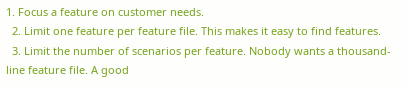1. Focus a feature on customer needs.
  2. Limit one feature per feature file. This makes it easy to find features.
  3. Limit the number of scenarios per feature. Nobody wants a thousand-line feature file. A good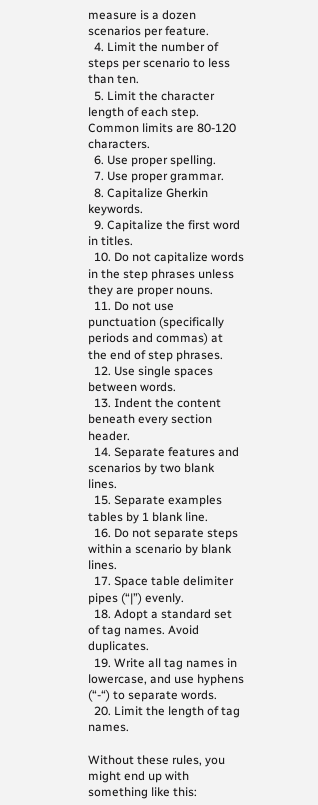measure is a dozen scenarios per feature.
  4. Limit the number of steps per scenario to less than ten.
  5. Limit the character length of each step. Common limits are 80-120 characters.
  6. Use proper spelling.
  7. Use proper grammar.
  8. Capitalize Gherkin keywords.
  9. Capitalize the first word in titles.
  10. Do not capitalize words in the step phrases unless they are proper nouns.
  11. Do not use punctuation (specifically periods and commas) at the end of step phrases.
  12. Use single spaces between words.
  13. Indent the content beneath every section header.
  14. Separate features and scenarios by two blank lines.
  15. Separate examples tables by 1 blank line.
  16. Do not separate steps within a scenario by blank lines.
  17. Space table delimiter pipes (“|”) evenly.
  18. Adopt a standard set of tag names. Avoid duplicates.
  19. Write all tag names in lowercase, and use hyphens (“-“) to separate words.
  20. Limit the length of tag names.

Without these rules, you might end up with something like this: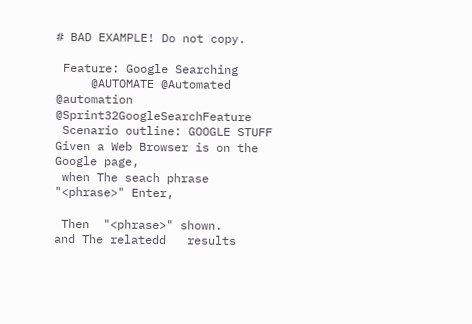# BAD EXAMPLE! Do not copy.

 Feature: Google Searching
     @AUTOMATE @Automated @automation @Sprint32GoogleSearchFeature
 Scenario outline: GOOGLE STUFF
Given a Web Browser is on the Google page,
 when The seach phrase "<phrase>" Enter,

 Then  "<phrase>" shown.
and The relatedd   results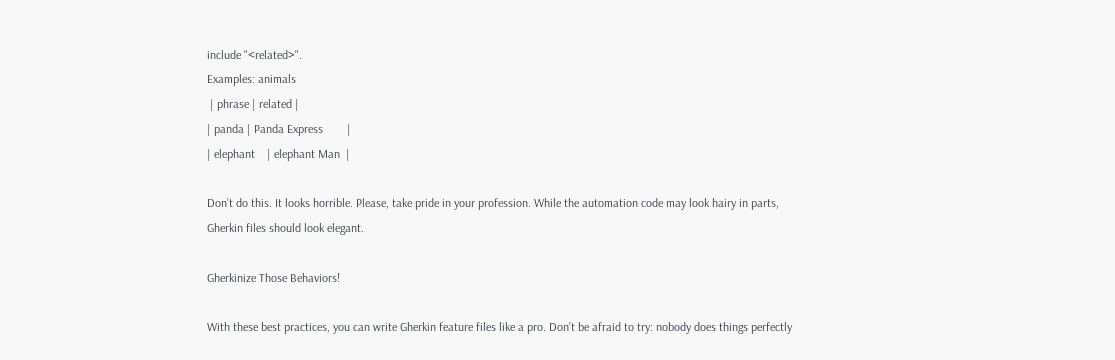include "<related>".
Examples: animals
 | phrase | related |
| panda | Panda Express        |
| elephant    | elephant Man  |

Don’t do this. It looks horrible. Please, take pride in your profession. While the automation code may look hairy in parts, Gherkin files should look elegant.

Gherkinize Those Behaviors!

With these best practices, you can write Gherkin feature files like a pro. Don’t be afraid to try: nobody does things perfectly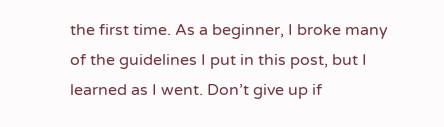the first time. As a beginner, I broke many of the guidelines I put in this post, but I learned as I went. Don’t give up if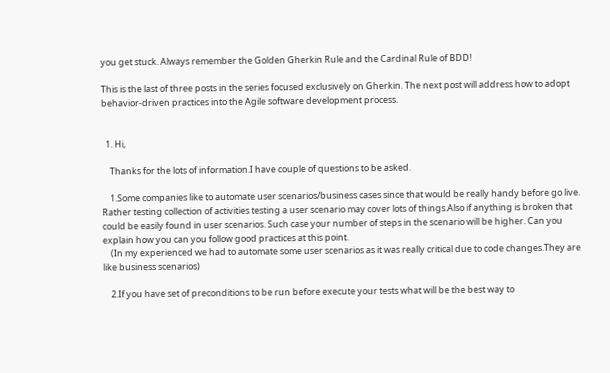you get stuck. Always remember the Golden Gherkin Rule and the Cardinal Rule of BDD!

This is the last of three posts in the series focused exclusively on Gherkin. The next post will address how to adopt behavior-driven practices into the Agile software development process.


  1. Hi,

    Thanks for the lots of information.I have couple of questions to be asked.

    1.Some companies like to automate user scenarios/business cases since that would be really handy before go live. Rather testing collection of activities testing a user scenario may cover lots of things.Also if anything is broken that could be easily found in user scenarios. Such case your number of steps in the scenario will be higher. Can you explain how you can you follow good practices at this point.
    (In my experienced we had to automate some user scenarios as it was really critical due to code changes.They are like business scenarios)

    2.If you have set of preconditions to be run before execute your tests what will be the best way to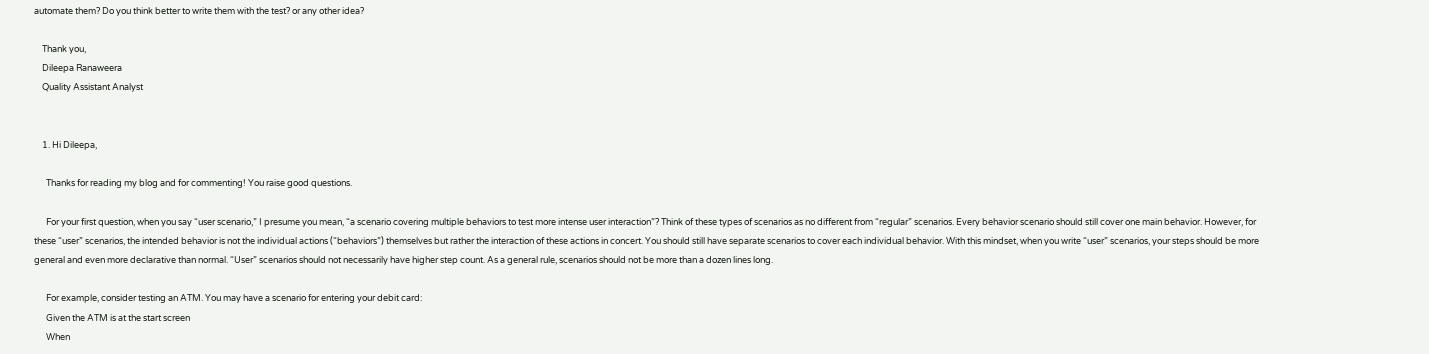automate them? Do you think better to write them with the test? or any other idea?

    Thank you,
    Dileepa Ranaweera
    Quality Assistant Analyst


    1. Hi Dileepa,

      Thanks for reading my blog and for commenting! You raise good questions.

      For your first question, when you say “user scenario,” I presume you mean, “a scenario covering multiple behaviors to test more intense user interaction”? Think of these types of scenarios as no different from “regular” scenarios. Every behavior scenario should still cover one main behavior. However, for these “user” scenarios, the intended behavior is not the individual actions (“behaviors”) themselves but rather the interaction of these actions in concert. You should still have separate scenarios to cover each individual behavior. With this mindset, when you write “user” scenarios, your steps should be more general and even more declarative than normal. “User” scenarios should not necessarily have higher step count. As a general rule, scenarios should not be more than a dozen lines long.

      For example, consider testing an ATM. You may have a scenario for entering your debit card:
      Given the ATM is at the start screen
      When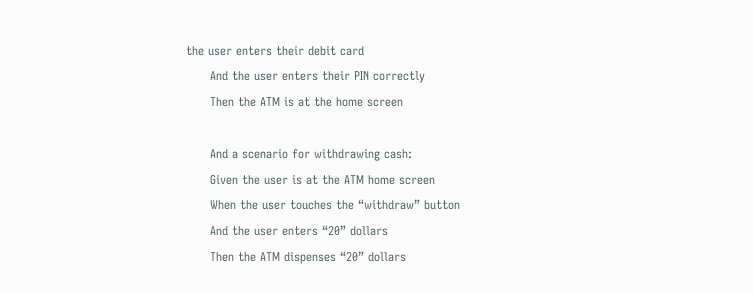the user enters their debit card
      And the user enters their PIN correctly
      Then the ATM is at the home screen

      And a scenario for withdrawing cash:
      Given the user is at the ATM home screen
      When the user touches the “withdraw” button
      And the user enters “20” dollars
      Then the ATM dispenses “20” dollars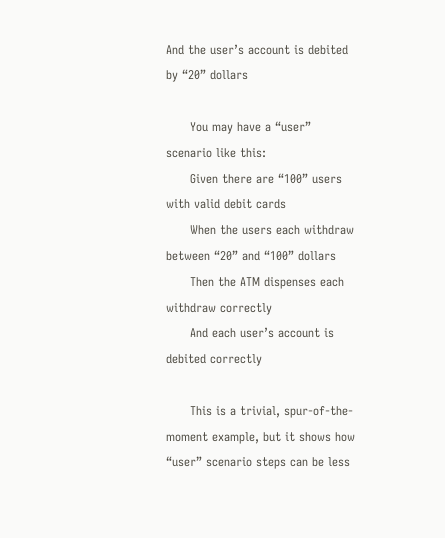And the user’s account is debited by “20” dollars

      You may have a “user” scenario like this:
      Given there are “100” users with valid debit cards
      When the users each withdraw between “20” and “100” dollars
      Then the ATM dispenses each withdraw correctly
      And each user’s account is debited correctly

      This is a trivial, spur-of-the-moment example, but it shows how “user” scenario steps can be less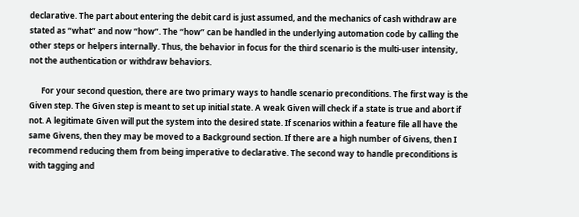declarative. The part about entering the debit card is just assumed, and the mechanics of cash withdraw are stated as “what” and now “how”. The “how” can be handled in the underlying automation code by calling the other steps or helpers internally. Thus, the behavior in focus for the third scenario is the multi-user intensity, not the authentication or withdraw behaviors.

      For your second question, there are two primary ways to handle scenario preconditions. The first way is the Given step. The Given step is meant to set up initial state. A weak Given will check if a state is true and abort if not. A legitimate Given will put the system into the desired state. If scenarios within a feature file all have the same Givens, then they may be moved to a Background section. If there are a high number of Givens, then I recommend reducing them from being imperative to declarative. The second way to handle preconditions is with tagging and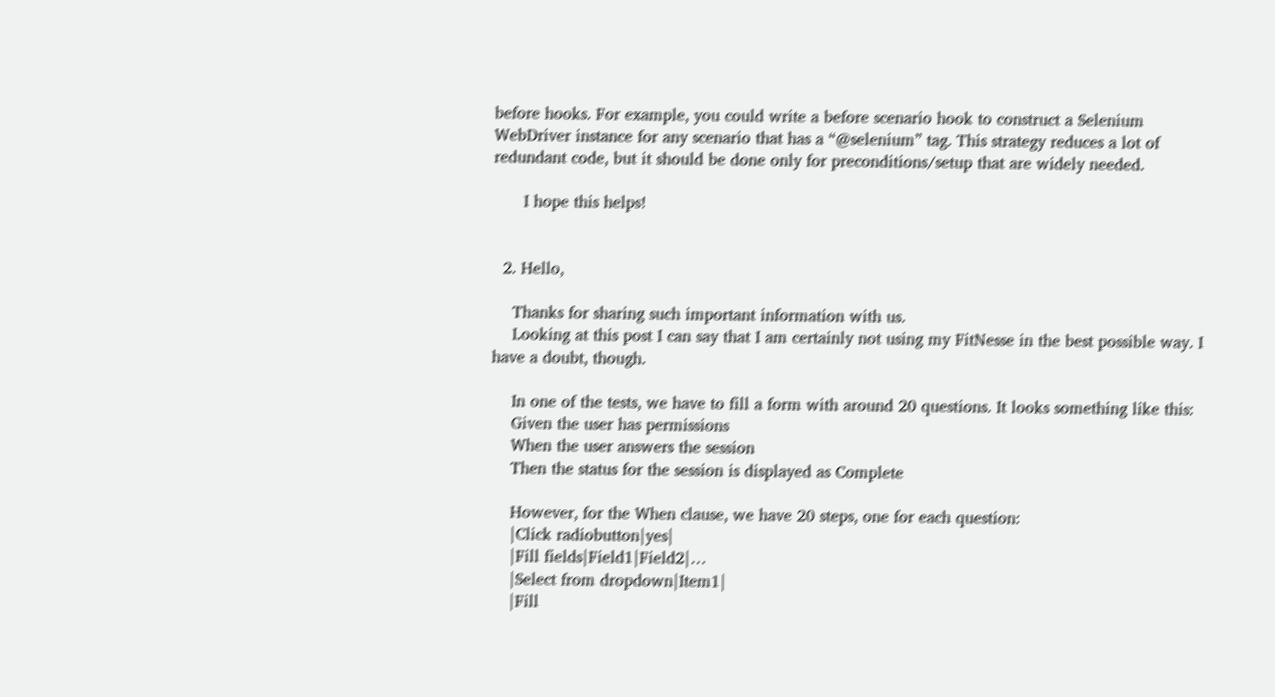before hooks. For example, you could write a before scenario hook to construct a Selenium WebDriver instance for any scenario that has a “@selenium” tag. This strategy reduces a lot of redundant code, but it should be done only for preconditions/setup that are widely needed.

      I hope this helps!


  2. Hello,

    Thanks for sharing such important information with us.
    Looking at this post I can say that I am certainly not using my FitNesse in the best possible way. I have a doubt, though.

    In one of the tests, we have to fill a form with around 20 questions. It looks something like this:
    Given the user has permissions
    When the user answers the session
    Then the status for the session is displayed as Complete

    However, for the When clause, we have 20 steps, one for each question:
    |Click radiobutton|yes|
    |Fill fields|Field1|Field2|…
    |Select from dropdown|Item1|
    |Fill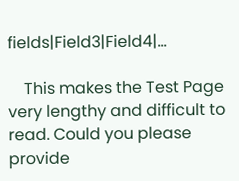fields|Field3|Field4|…

    This makes the Test Page very lengthy and difficult to read. Could you please provide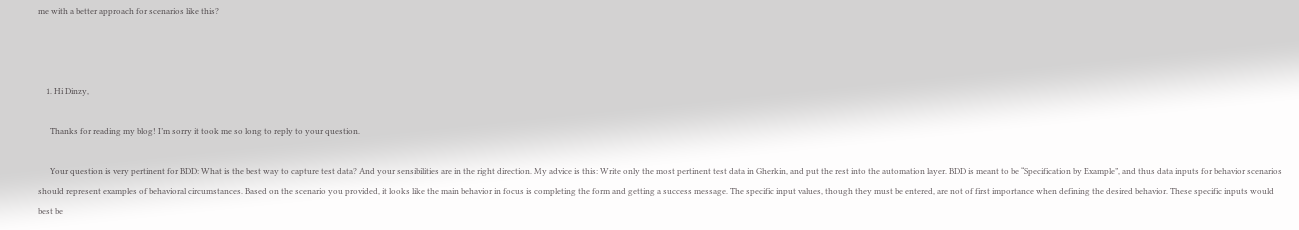me with a better approach for scenarios like this?



    1. Hi Dinzy,

      Thanks for reading my blog! I’m sorry it took me so long to reply to your question.

      Your question is very pertinent for BDD: What is the best way to capture test data? And your sensibilities are in the right direction. My advice is this: Write only the most pertinent test data in Gherkin, and put the rest into the automation layer. BDD is meant to be “Specification by Example”, and thus data inputs for behavior scenarios should represent examples of behavioral circumstances. Based on the scenario you provided, it looks like the main behavior in focus is completing the form and getting a success message. The specific input values, though they must be entered, are not of first importance when defining the desired behavior. These specific inputs would best be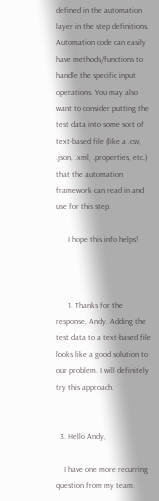defined in the automation layer in the step definitions. Automation code can easily have methods/functions to handle the specific input operations. You may also want to consider putting the test data into some sort of text-based file (like a .csv, .json, .xml, .properties, etc.) that the automation framework can read in and use for this step.

      I hope this info helps!



      1. Thanks for the response, Andy. Adding the test data to a text-based file looks like a good solution to our problem. I will definitely try this approach.


  3. Hello Andy,

    I have one more recurring question from my team.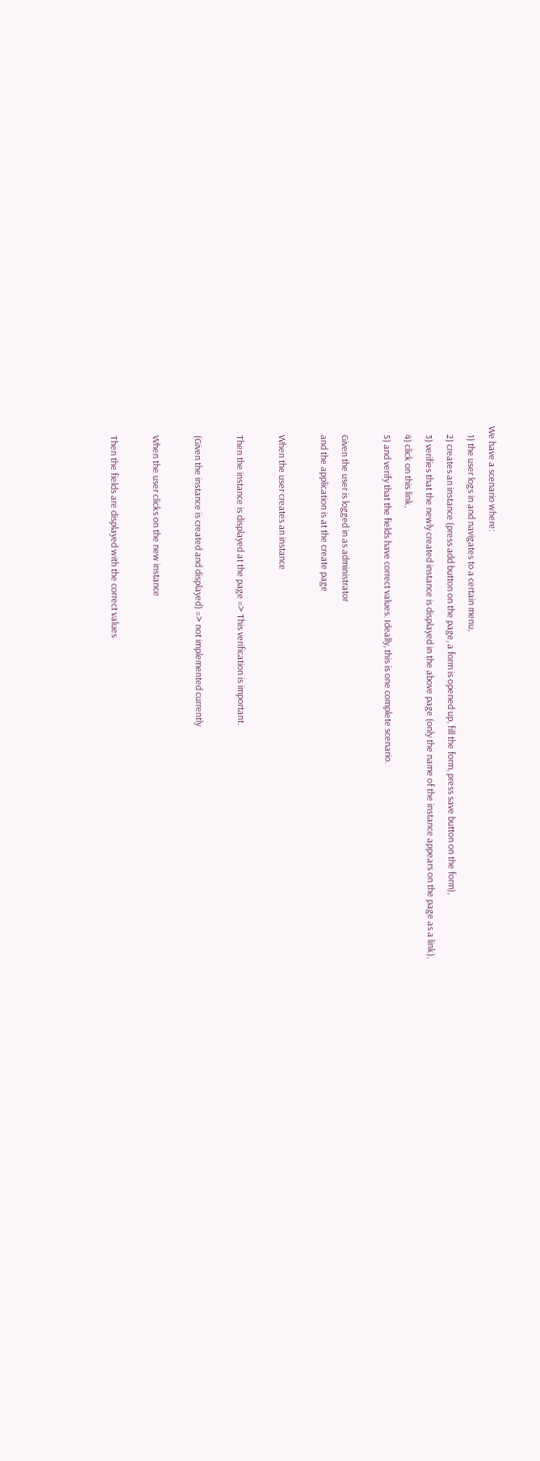We have a scenario where:
    1) the user logs in and navigates to a certain menu,
    2) creates an instance (press add button on the page, a form is opened up, fill the form, press save button on the form),
    3) verifies that the newly created instance is displayed in the above page (only the name of the instance appears on the page as a link),
    4) click on this link,
    5) and verify that the fields have correct values. Ideally, this is one complete scenario.

    Given the user is logged in as administrator
    and the application is at the create page

    When the user creates an instance

    Then the instance is displayed at the page => This verification is important.

    (Given the instance is created and displayed) => not implemented currently

    When the user clicks on the new instance

    Then the fields are displayed with the correct values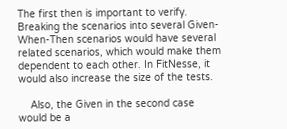The first then is important to verify. Breaking the scenarios into several Given-When-Then scenarios would have several related scenarios, which would make them dependent to each other. In FitNesse, it would also increase the size of the tests.

    Also, the Given in the second case would be a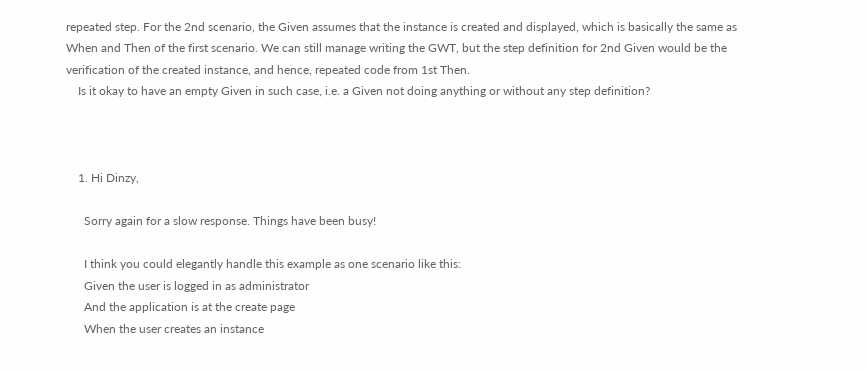repeated step. For the 2nd scenario, the Given assumes that the instance is created and displayed, which is basically the same as When and Then of the first scenario. We can still manage writing the GWT, but the step definition for 2nd Given would be the verification of the created instance, and hence, repeated code from 1st Then.
    Is it okay to have an empty Given in such case, i.e. a Given not doing anything or without any step definition?



    1. Hi Dinzy,

      Sorry again for a slow response. Things have been busy!

      I think you could elegantly handle this example as one scenario like this:
      Given the user is logged in as administrator
      And the application is at the create page
      When the user creates an instance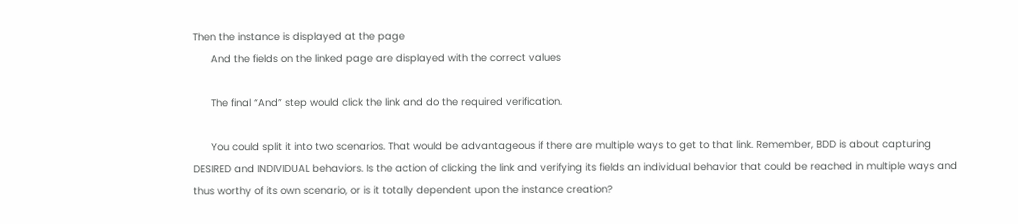Then the instance is displayed at the page
      And the fields on the linked page are displayed with the correct values

      The final “And” step would click the link and do the required verification.

      You could split it into two scenarios. That would be advantageous if there are multiple ways to get to that link. Remember, BDD is about capturing DESIRED and INDIVIDUAL behaviors. Is the action of clicking the link and verifying its fields an individual behavior that could be reached in multiple ways and thus worthy of its own scenario, or is it totally dependent upon the instance creation?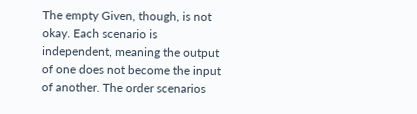The empty Given, though, is not okay. Each scenario is independent, meaning the output of one does not become the input of another. The order scenarios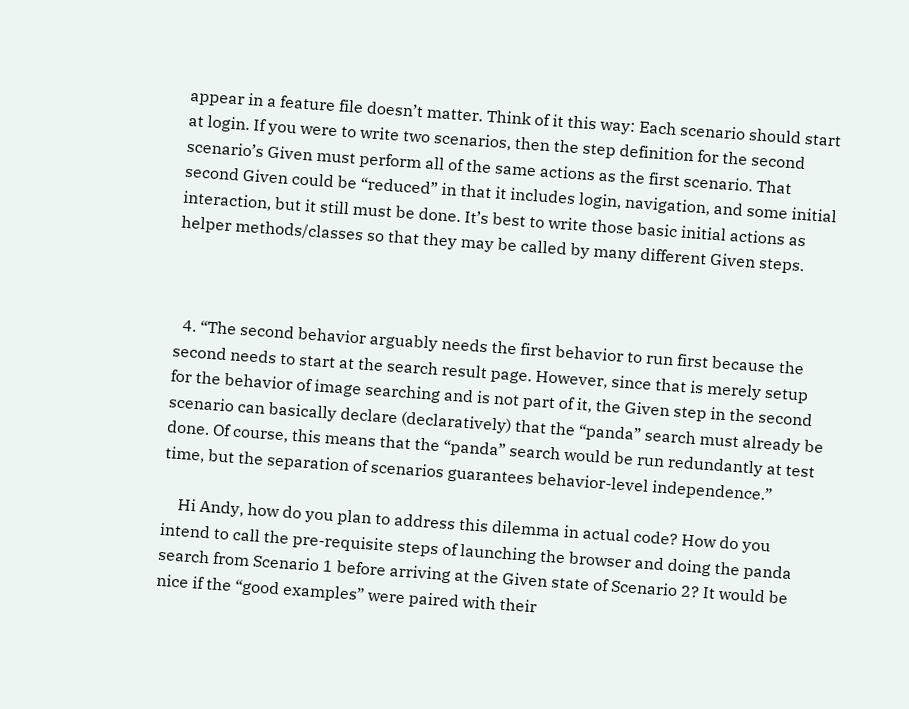appear in a feature file doesn’t matter. Think of it this way: Each scenario should start at login. If you were to write two scenarios, then the step definition for the second scenario’s Given must perform all of the same actions as the first scenario. That second Given could be “reduced” in that it includes login, navigation, and some initial interaction, but it still must be done. It’s best to write those basic initial actions as helper methods/classes so that they may be called by many different Given steps.



  4. “The second behavior arguably needs the first behavior to run first because the second needs to start at the search result page. However, since that is merely setup for the behavior of image searching and is not part of it, the Given step in the second scenario can basically declare (declaratively) that the “panda” search must already be done. Of course, this means that the “panda” search would be run redundantly at test time, but the separation of scenarios guarantees behavior-level independence.”

    Hi Andy, how do you plan to address this dilemma in actual code? How do you intend to call the pre-requisite steps of launching the browser and doing the panda search from Scenario 1 before arriving at the Given state of Scenario 2? It would be nice if the “good examples” were paired with their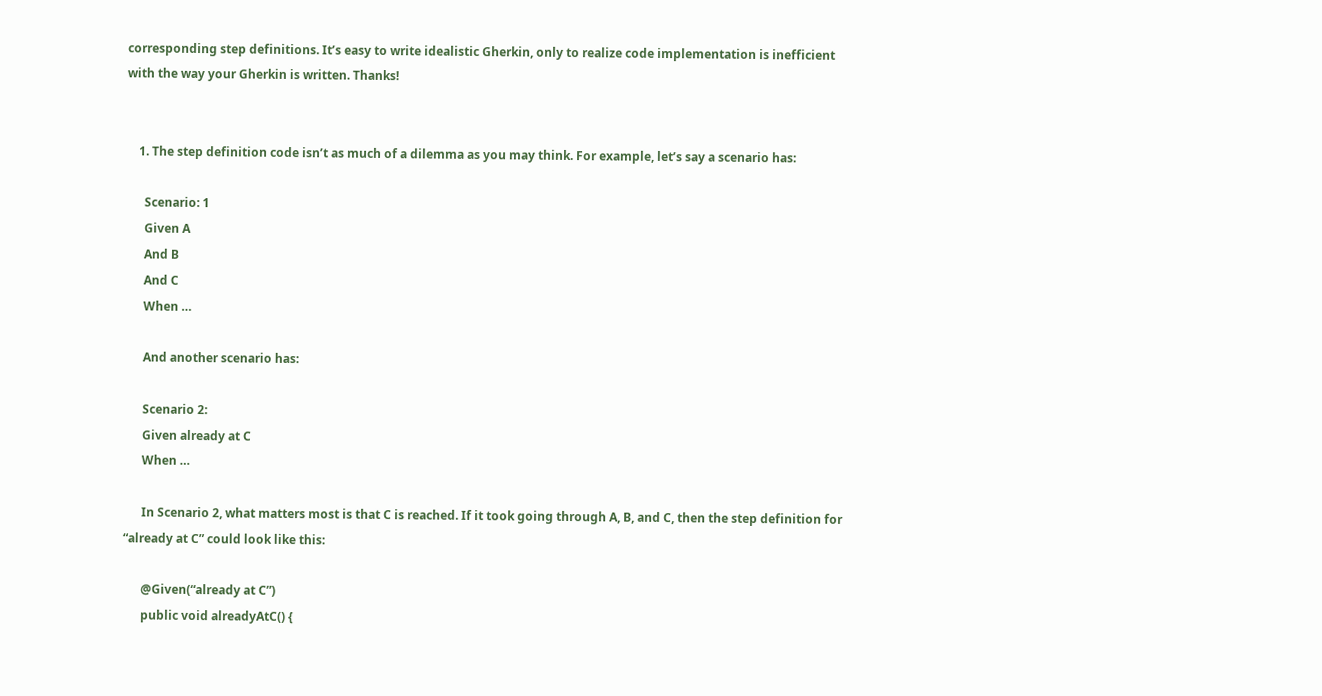corresponding step definitions. It’s easy to write idealistic Gherkin, only to realize code implementation is inefficient with the way your Gherkin is written. Thanks!


    1. The step definition code isn’t as much of a dilemma as you may think. For example, let’s say a scenario has:

      Scenario: 1
      Given A
      And B
      And C
      When …

      And another scenario has:

      Scenario 2:
      Given already at C
      When …

      In Scenario 2, what matters most is that C is reached. If it took going through A, B, and C, then the step definition for “already at C” could look like this:

      @Given(“already at C”)
      public void alreadyAtC() {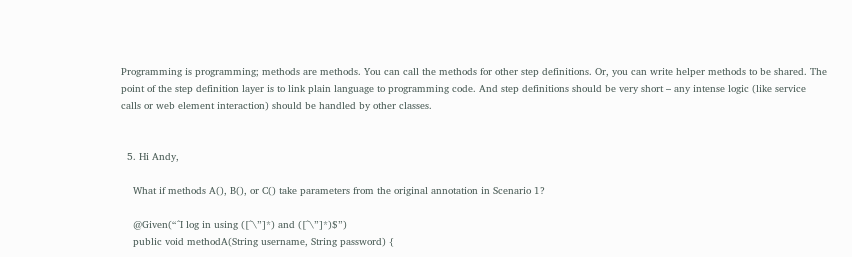Programming is programming; methods are methods. You can call the methods for other step definitions. Or, you can write helper methods to be shared. The point of the step definition layer is to link plain language to programming code. And step definitions should be very short – any intense logic (like service calls or web element interaction) should be handled by other classes.


  5. Hi Andy,

    What if methods A(), B(), or C() take parameters from the original annotation in Scenario 1?

    @Given(“^I log in using ([^\”]*) and ([^\”]*)$”)
    public void methodA(String username, String password) {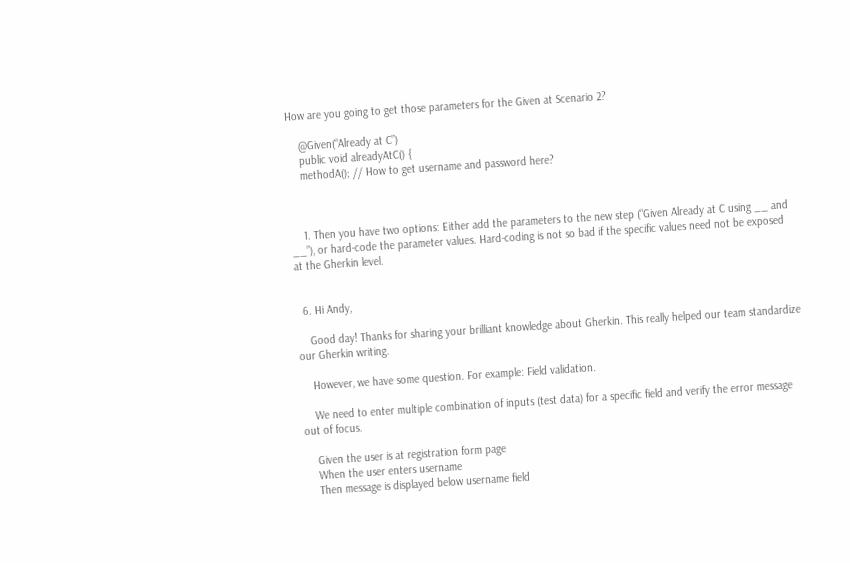How are you going to get those parameters for the Given at Scenario 2?

    @Given(“Already at C”)
    public void alreadyAtC() {
    methodA(); // How to get username and password here?



    1. Then you have two options: Either add the parameters to the new step (“Given Already at C using __ and __”), or hard-code the parameter values. Hard-coding is not so bad if the specific values need not be exposed at the Gherkin level.


  6. Hi Andy,

    Good day! Thanks for sharing your brilliant knowledge about Gherkin. This really helped our team standardize our Gherkin writing.

    However, we have some question. For example: Field validation.

    We need to enter multiple combination of inputs (test data) for a specific field and verify the error message out of focus.

    Given the user is at registration form page
    When the user enters username
    Then message is displayed below username field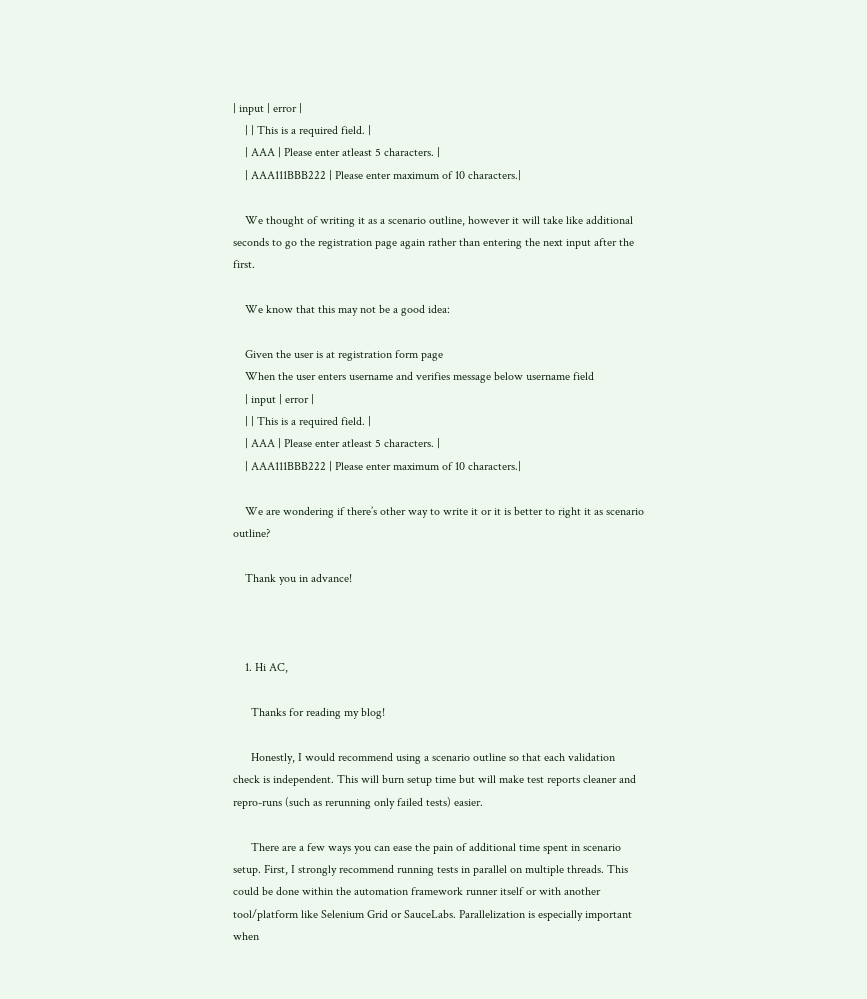| input | error |
    | | This is a required field. |
    | AAA | Please enter atleast 5 characters. |
    | AAA111BBB222 | Please enter maximum of 10 characters.|

    We thought of writing it as a scenario outline, however it will take like additional seconds to go the registration page again rather than entering the next input after the first.

    We know that this may not be a good idea:

    Given the user is at registration form page
    When the user enters username and verifies message below username field
    | input | error |
    | | This is a required field. |
    | AAA | Please enter atleast 5 characters. |
    | AAA111BBB222 | Please enter maximum of 10 characters.|

    We are wondering if there’s other way to write it or it is better to right it as scenario outline?

    Thank you in advance!



    1. Hi AC,

      Thanks for reading my blog!

      Honestly, I would recommend using a scenario outline so that each validation check is independent. This will burn setup time but will make test reports cleaner and repro-runs (such as rerunning only failed tests) easier.

      There are a few ways you can ease the pain of additional time spent in scenario setup. First, I strongly recommend running tests in parallel on multiple threads. This could be done within the automation framework runner itself or with another tool/platform like Selenium Grid or SauceLabs. Parallelization is especially important when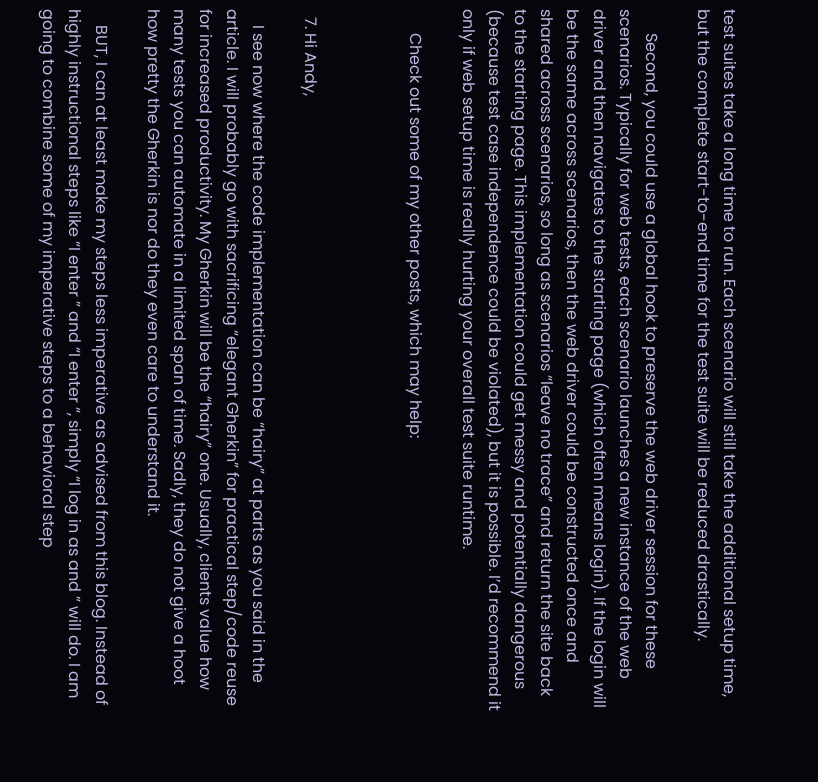test suites take a long time to run. Each scenario will still take the additional setup time, but the complete start-to-end time for the test suite will be reduced drastically.

      Second, you could use a global hook to preserve the web driver session for these scenarios. Typically for web tests, each scenario launches a new instance of the web driver and then navigates to the starting page (which often means login). If the login will be the same across scenarios, then the web driver could be constructed once and shared across scenarios, so long as scenarios “leave no trace” and return the site back to the starting page. This implementation could get messy and potentially dangerous (because test case independence could be violated), but it is possible. I’d recommend it only if web setup time is really hurting your overall test suite runtime.

      Check out some of my other posts, which may help:



  7. Hi Andy,

    I see now where the code implementation can be “hairy” at parts as you said in the article. I will probably go with sacrificing “elegant Gherkin” for practical step/code reuse for increased productivity. My Gherkin will be the “hairy” one. Usually, clients value how many tests you can automate in a limited span of time. Sadly, they do not give a hoot how pretty the Gherkin is nor do they even care to understand it.

    BUT, I can at least make my steps less imperative as advised from this blog. Instead of highly instructional steps like “I enter ” and “I enter “, simply “I log in as and ” will do. I am going to combine some of my imperative steps to a behavioral step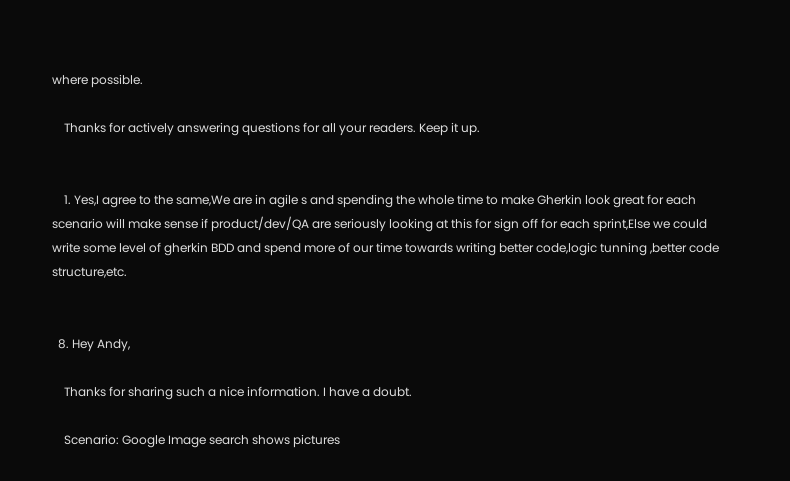where possible.

    Thanks for actively answering questions for all your readers. Keep it up.


    1. Yes,I agree to the same,We are in agile s and spending the whole time to make Gherkin look great for each scenario will make sense if product/dev/QA are seriously looking at this for sign off for each sprint,Else we could write some level of gherkin BDD and spend more of our time towards writing better code,logic tunning ,better code structure,etc.


  8. Hey Andy,

    Thanks for sharing such a nice information. I have a doubt.

    Scenario: Google Image search shows pictures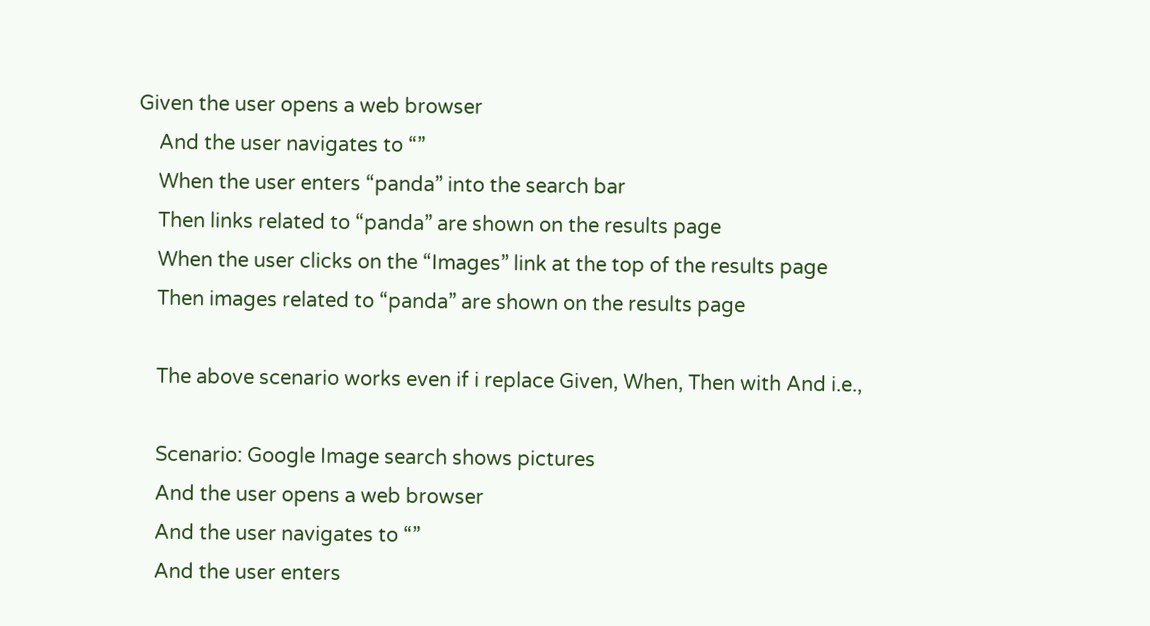Given the user opens a web browser
    And the user navigates to “”
    When the user enters “panda” into the search bar
    Then links related to “panda” are shown on the results page
    When the user clicks on the “Images” link at the top of the results page
    Then images related to “panda” are shown on the results page

    The above scenario works even if i replace Given, When, Then with And i.e.,

    Scenario: Google Image search shows pictures
    And the user opens a web browser
    And the user navigates to “”
    And the user enters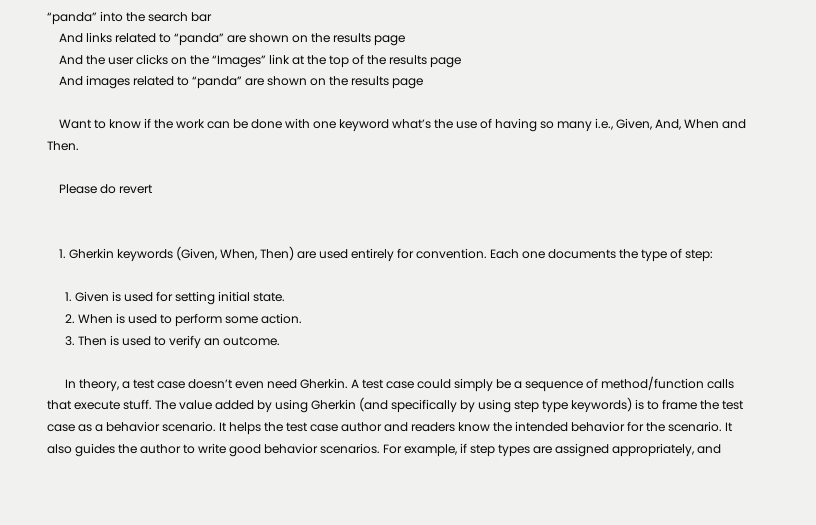“panda” into the search bar
    And links related to “panda” are shown on the results page
    And the user clicks on the “Images” link at the top of the results page
    And images related to “panda” are shown on the results page

    Want to know if the work can be done with one keyword what’s the use of having so many i.e., Given, And, When and Then.

    Please do revert


    1. Gherkin keywords (Given, When, Then) are used entirely for convention. Each one documents the type of step:

      1. Given is used for setting initial state.
      2. When is used to perform some action.
      3. Then is used to verify an outcome.

      In theory, a test case doesn’t even need Gherkin. A test case could simply be a sequence of method/function calls that execute stuff. The value added by using Gherkin (and specifically by using step type keywords) is to frame the test case as a behavior scenario. It helps the test case author and readers know the intended behavior for the scenario. It also guides the author to write good behavior scenarios. For example, if step types are assigned appropriately, and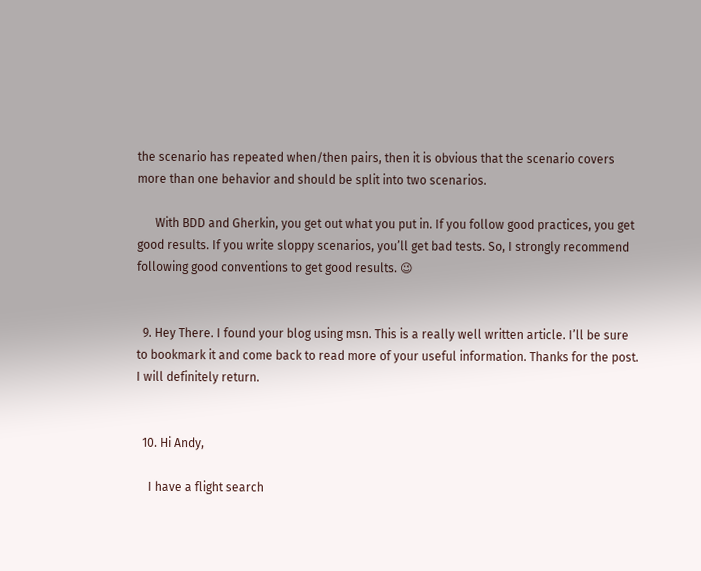the scenario has repeated when/then pairs, then it is obvious that the scenario covers more than one behavior and should be split into two scenarios.

      With BDD and Gherkin, you get out what you put in. If you follow good practices, you get good results. If you write sloppy scenarios, you’ll get bad tests. So, I strongly recommend following good conventions to get good results. 😉


  9. Hey There. I found your blog using msn. This is a really well written article. I’ll be sure to bookmark it and come back to read more of your useful information. Thanks for the post. I will definitely return.


  10. Hi Andy,

    I have a flight search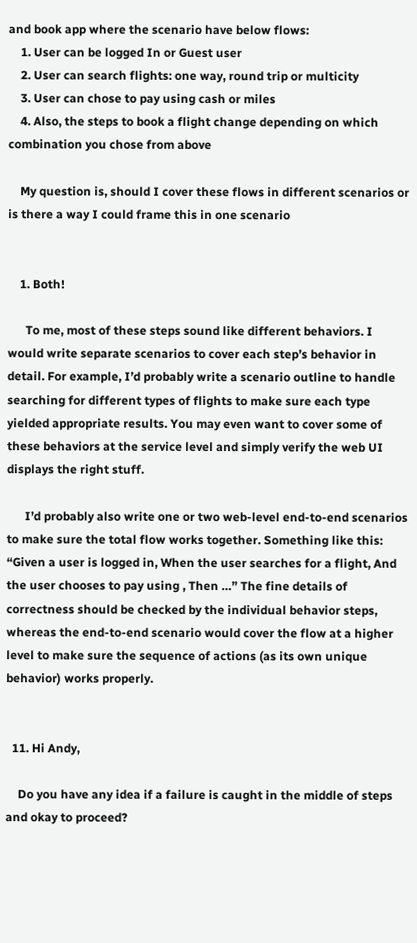and book app where the scenario have below flows:
    1. User can be logged In or Guest user
    2. User can search flights: one way, round trip or multicity
    3. User can chose to pay using cash or miles
    4. Also, the steps to book a flight change depending on which combination you chose from above

    My question is, should I cover these flows in different scenarios or is there a way I could frame this in one scenario


    1. Both!

      To me, most of these steps sound like different behaviors. I would write separate scenarios to cover each step’s behavior in detail. For example, I’d probably write a scenario outline to handle searching for different types of flights to make sure each type yielded appropriate results. You may even want to cover some of these behaviors at the service level and simply verify the web UI displays the right stuff.

      I’d probably also write one or two web-level end-to-end scenarios to make sure the total flow works together. Something like this: “Given a user is logged in, When the user searches for a flight, And the user chooses to pay using , Then …” The fine details of correctness should be checked by the individual behavior steps, whereas the end-to-end scenario would cover the flow at a higher level to make sure the sequence of actions (as its own unique behavior) works properly.


  11. Hi Andy,

    Do you have any idea if a failure is caught in the middle of steps and okay to proceed?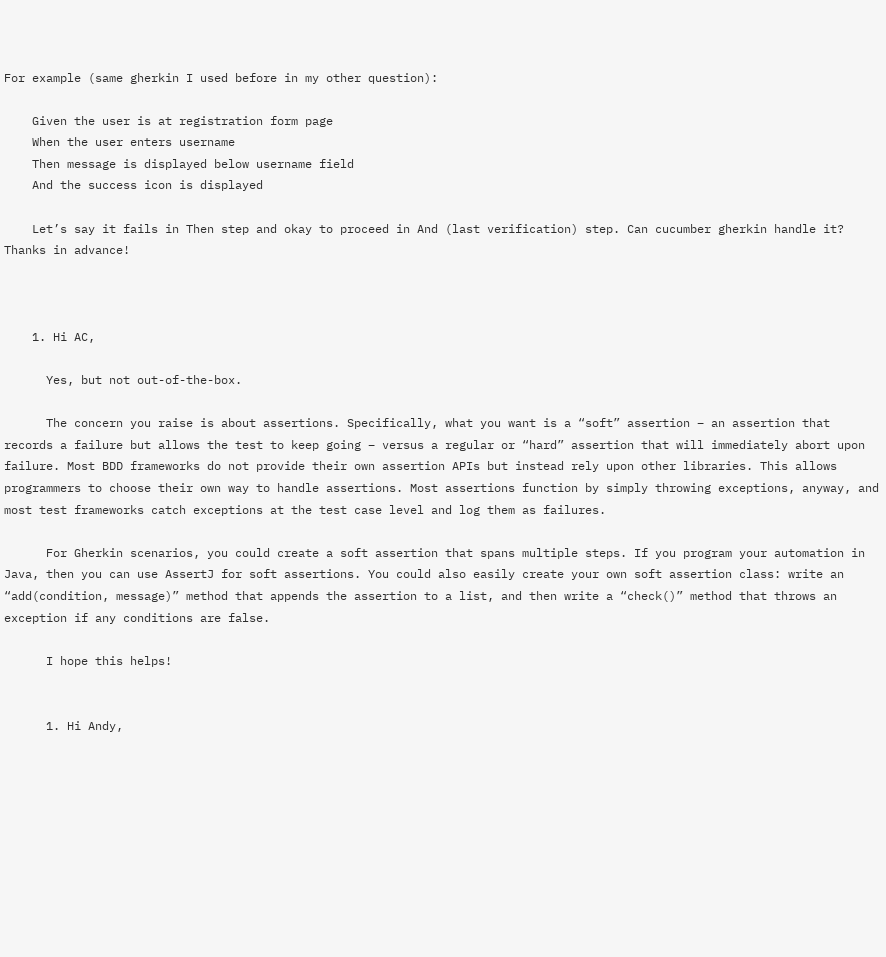For example (same gherkin I used before in my other question):

    Given the user is at registration form page
    When the user enters username
    Then message is displayed below username field
    And the success icon is displayed

    Let’s say it fails in Then step and okay to proceed in And (last verification) step. Can cucumber gherkin handle it? Thanks in advance!



    1. Hi AC,

      Yes, but not out-of-the-box.

      The concern you raise is about assertions. Specifically, what you want is a “soft” assertion – an assertion that records a failure but allows the test to keep going – versus a regular or “hard” assertion that will immediately abort upon failure. Most BDD frameworks do not provide their own assertion APIs but instead rely upon other libraries. This allows programmers to choose their own way to handle assertions. Most assertions function by simply throwing exceptions, anyway, and most test frameworks catch exceptions at the test case level and log them as failures.

      For Gherkin scenarios, you could create a soft assertion that spans multiple steps. If you program your automation in Java, then you can use AssertJ for soft assertions. You could also easily create your own soft assertion class: write an “add(condition, message)” method that appends the assertion to a list, and then write a “check()” method that throws an exception if any conditions are false.

      I hope this helps!


      1. Hi Andy,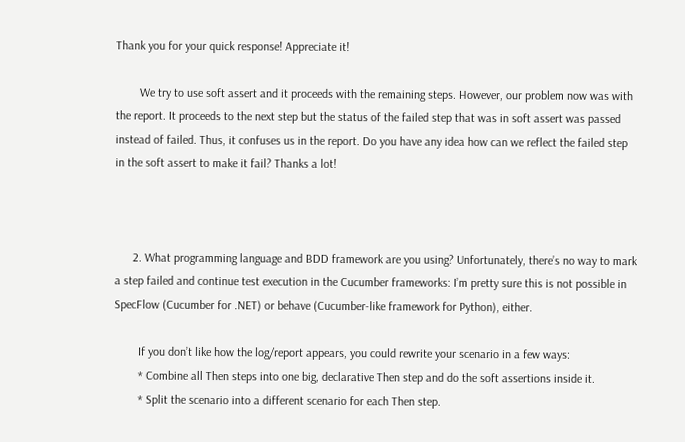Thank you for your quick response! Appreciate it!

        We try to use soft assert and it proceeds with the remaining steps. However, our problem now was with the report. It proceeds to the next step but the status of the failed step that was in soft assert was passed instead of failed. Thus, it confuses us in the report. Do you have any idea how can we reflect the failed step in the soft assert to make it fail? Thanks a lot!



      2. What programming language and BDD framework are you using? Unfortunately, there’s no way to mark a step failed and continue test execution in the Cucumber frameworks: I’m pretty sure this is not possible in SpecFlow (Cucumber for .NET) or behave (Cucumber-like framework for Python), either.

        If you don’t like how the log/report appears, you could rewrite your scenario in a few ways:
        * Combine all Then steps into one big, declarative Then step and do the soft assertions inside it.
        * Split the scenario into a different scenario for each Then step.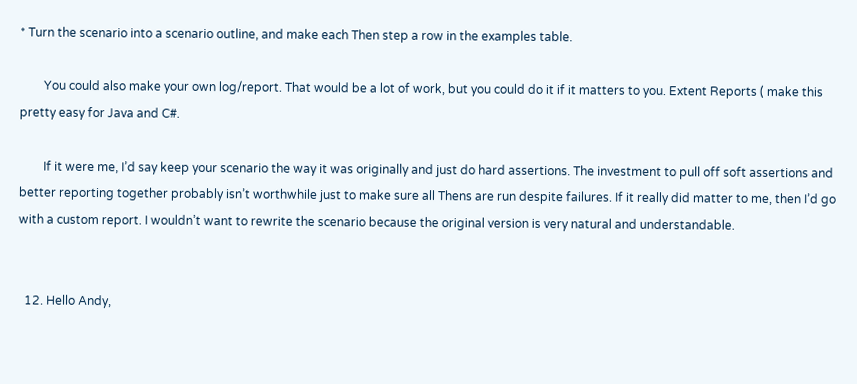* Turn the scenario into a scenario outline, and make each Then step a row in the examples table.

        You could also make your own log/report. That would be a lot of work, but you could do it if it matters to you. Extent Reports ( make this pretty easy for Java and C#.

        If it were me, I’d say keep your scenario the way it was originally and just do hard assertions. The investment to pull off soft assertions and better reporting together probably isn’t worthwhile just to make sure all Thens are run despite failures. If it really did matter to me, then I’d go with a custom report. I wouldn’t want to rewrite the scenario because the original version is very natural and understandable.


  12. Hello Andy,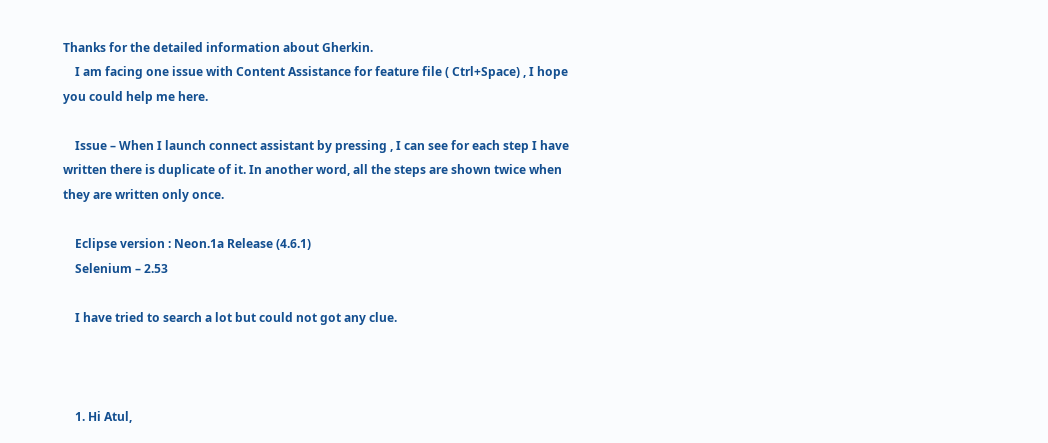Thanks for the detailed information about Gherkin.
    I am facing one issue with Content Assistance for feature file ( Ctrl+Space) , I hope you could help me here.

    Issue – When I launch connect assistant by pressing , I can see for each step I have written there is duplicate of it. In another word, all the steps are shown twice when they are written only once.

    Eclipse version : Neon.1a Release (4.6.1)
    Selenium – 2.53

    I have tried to search a lot but could not got any clue.



    1. Hi Atul,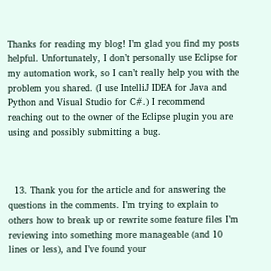Thanks for reading my blog! I’m glad you find my posts helpful. Unfortunately, I don’t personally use Eclipse for my automation work, so I can’t really help you with the problem you shared. (I use IntelliJ IDEA for Java and Python and Visual Studio for C#.) I recommend reaching out to the owner of the Eclipse plugin you are using and possibly submitting a bug.



  13. Thank you for the article and for answering the questions in the comments. I’m trying to explain to others how to break up or rewrite some feature files I’m reviewing into something more manageable (and 10 lines or less), and I’ve found your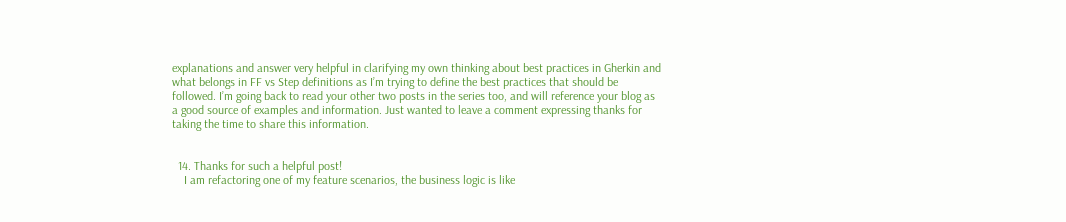explanations and answer very helpful in clarifying my own thinking about best practices in Gherkin and what belongs in FF vs Step definitions as I’m trying to define the best practices that should be followed. I’m going back to read your other two posts in the series too, and will reference your blog as a good source of examples and information. Just wanted to leave a comment expressing thanks for taking the time to share this information.


  14. Thanks for such a helpful post!
    I am refactoring one of my feature scenarios, the business logic is like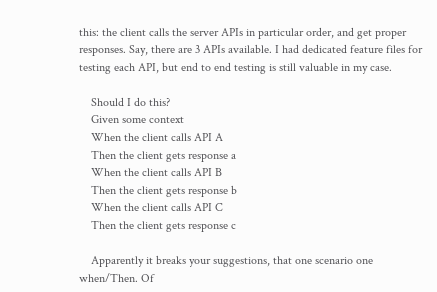this: the client calls the server APIs in particular order, and get proper responses. Say, there are 3 APIs available. I had dedicated feature files for testing each API, but end to end testing is still valuable in my case.

    Should I do this?
    Given some context
    When the client calls API A
    Then the client gets response a
    When the client calls API B
    Then the client gets response b
    When the client calls API C
    Then the client gets response c

    Apparently it breaks your suggestions, that one scenario one when/Then. Of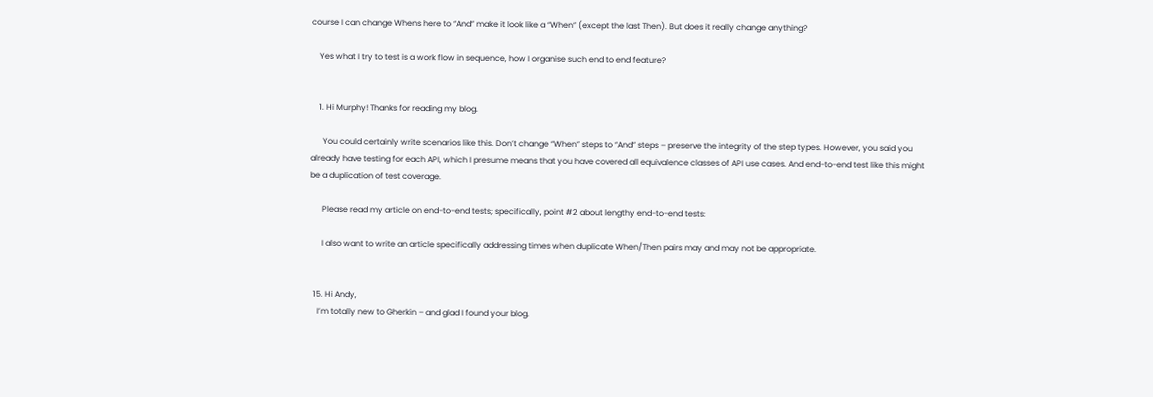course I can change Whens here to “And” make it look like a “When” (except the last Then). But does it really change anything?

    Yes what I try to test is a work flow in sequence, how I organise such end to end feature?


    1. Hi Murphy! Thanks for reading my blog.

      You could certainly write scenarios like this. Don’t change “When” steps to “And” steps – preserve the integrity of the step types. However, you said you already have testing for each API, which I presume means that you have covered all equivalence classes of API use cases. And end-to-end test like this might be a duplication of test coverage.

      Please read my article on end-to-end tests; specifically, point #2 about lengthy end-to-end tests:

      I also want to write an article specifically addressing times when duplicate When/Then pairs may and may not be appropriate.


  15. Hi Andy,
    I’m totally new to Gherkin – and glad I found your blog.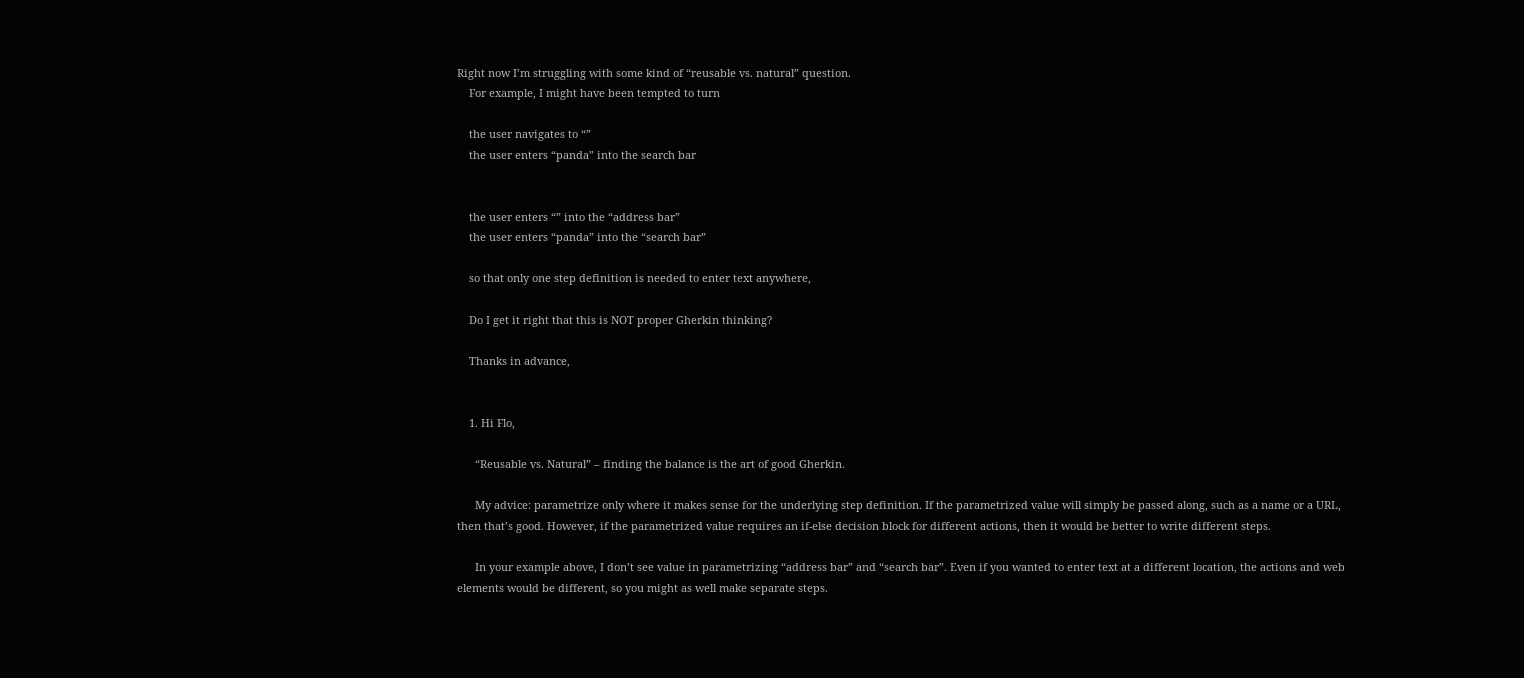Right now I’m struggling with some kind of “reusable vs. natural” question.
    For example, I might have been tempted to turn

    the user navigates to “”
    the user enters “panda” into the search bar


    the user enters “” into the “address bar”
    the user enters “panda” into the “search bar”

    so that only one step definition is needed to enter text anywhere,

    Do I get it right that this is NOT proper Gherkin thinking?

    Thanks in advance,


    1. Hi Flo,

      “Reusable vs. Natural” – finding the balance is the art of good Gherkin.

      My advice: parametrize only where it makes sense for the underlying step definition. If the parametrized value will simply be passed along, such as a name or a URL, then that’s good. However, if the parametrized value requires an if-else decision block for different actions, then it would be better to write different steps.

      In your example above, I don’t see value in parametrizing “address bar” and “search bar”. Even if you wanted to enter text at a different location, the actions and web elements would be different, so you might as well make separate steps.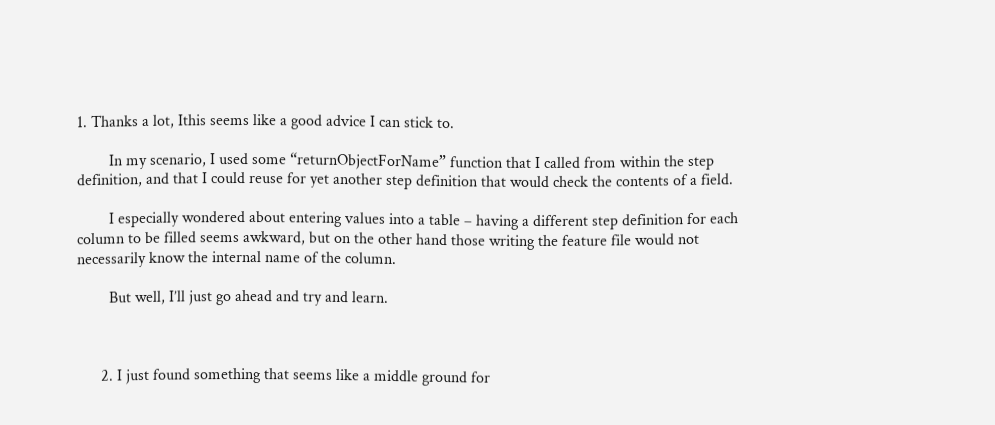1. Thanks a lot, Ithis seems like a good advice I can stick to.

        In my scenario, I used some “returnObjectForName” function that I called from within the step definition, and that I could reuse for yet another step definition that would check the contents of a field.

        I especially wondered about entering values into a table – having a different step definition for each column to be filled seems awkward, but on the other hand those writing the feature file would not necessarily know the internal name of the column.

        But well, I’ll just go ahead and try and learn.



      2. I just found something that seems like a middle ground for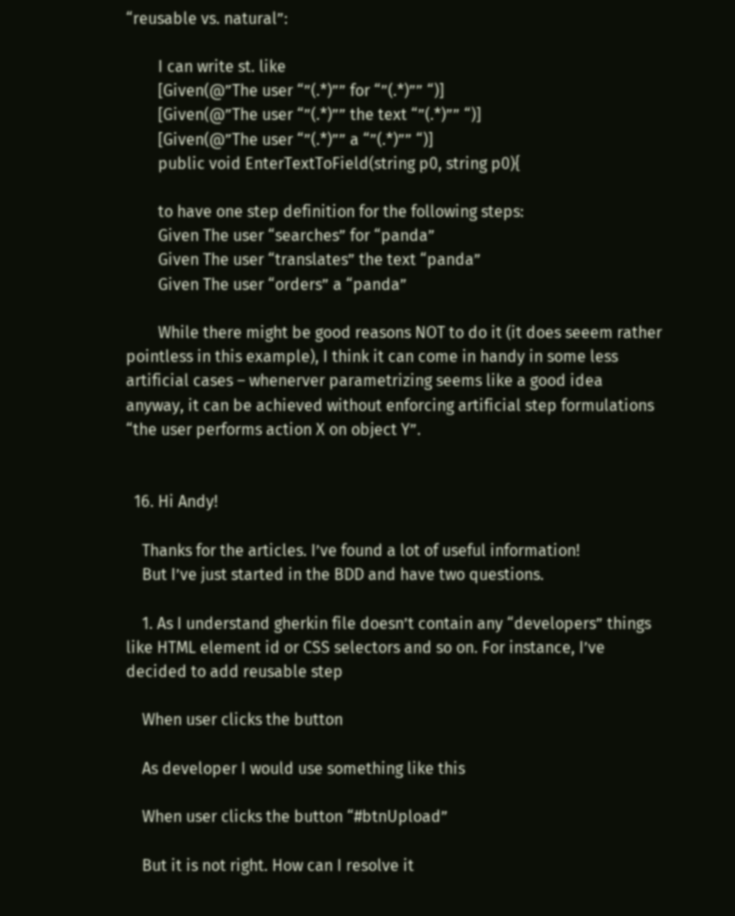“reusable vs. natural”:

        I can write st. like
        [Given(@”The user “”(.*)”” for “”(.*)”” “)]
        [Given(@”The user “”(.*)”” the text “”(.*)”” “)]
        [Given(@”The user “”(.*)”” a “”(.*)”” “)]
        public void EnterTextToField(string p0, string p0){

        to have one step definition for the following steps:
        Given The user “searches” for “panda”
        Given The user “translates” the text “panda”
        Given The user “orders” a “panda”

        While there might be good reasons NOT to do it (it does seeem rather pointless in this example), I think it can come in handy in some less artificial cases – whenerver parametrizing seems like a good idea anyway, it can be achieved without enforcing artificial step formulations “the user performs action X on object Y”.


  16. Hi Andy!

    Thanks for the articles. I’ve found a lot of useful information!
    But I’ve just started in the BDD and have two questions.

    1. As I understand gherkin file doesn’t contain any “developers” things like HTML element id or CSS selectors and so on. For instance, I’ve decided to add reusable step

    When user clicks the button

    As developer I would use something like this

    When user clicks the button “#btnUpload”

    But it is not right. How can I resolve it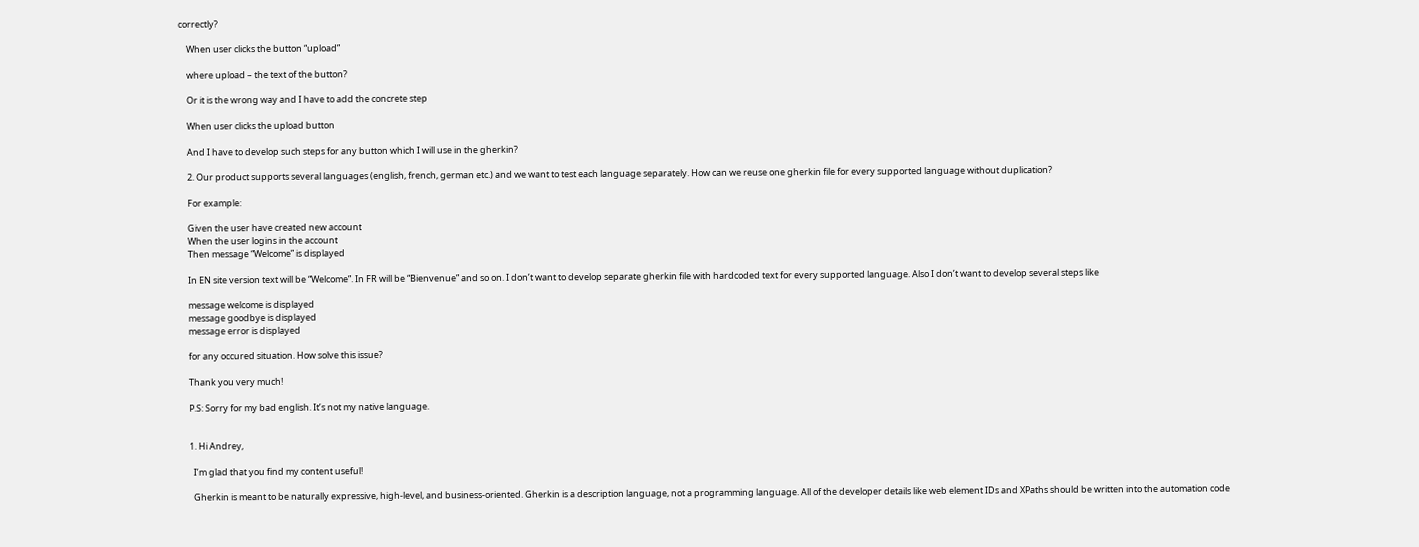correctly?

    When user clicks the button “upload”

    where upload – the text of the button?

    Or it is the wrong way and I have to add the concrete step

    When user clicks the upload button

    And I have to develop such steps for any button which I will use in the gherkin?

    2. Our product supports several languages (english, french, german etc.) and we want to test each language separately. How can we reuse one gherkin file for every supported language without duplication?

    For example:

    Given the user have created new account
    When the user logins in the account
    Then message “Welcome” is displayed

    In EN site version text will be “Welcome”. In FR will be “Bienvenue” and so on. I don’t want to develop separate gherkin file with hardcoded text for every supported language. Also I don’t want to develop several steps like

    message welcome is displayed
    message goodbye is displayed
    message error is displayed

    for any occured situation. How solve this issue?

    Thank you very much!

    P.S: Sorry for my bad english. It’s not my native language.


    1. Hi Andrey,

      I’m glad that you find my content useful!

      Gherkin is meant to be naturally expressive, high-level, and business-oriented. Gherkin is a description language, not a programming language. All of the developer details like web element IDs and XPaths should be written into the automation code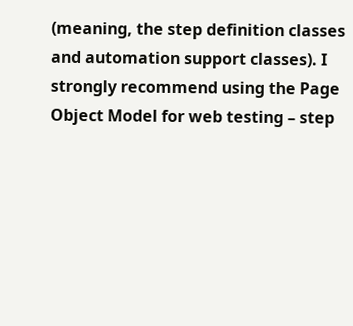(meaning, the step definition classes and automation support classes). I strongly recommend using the Page Object Model for web testing – step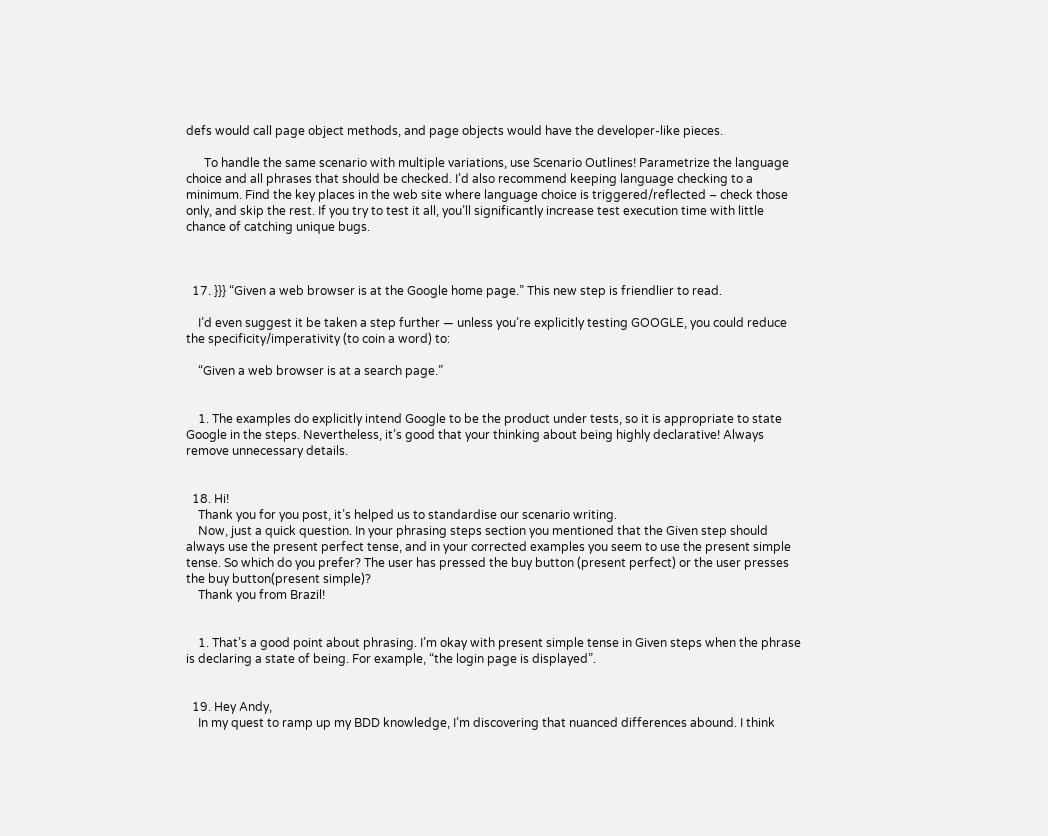defs would call page object methods, and page objects would have the developer-like pieces.

      To handle the same scenario with multiple variations, use Scenario Outlines! Parametrize the language choice and all phrases that should be checked. I’d also recommend keeping language checking to a minimum. Find the key places in the web site where language choice is triggered/reflected – check those only, and skip the rest. If you try to test it all, you’ll significantly increase test execution time with little chance of catching unique bugs.



  17. }}} “Given a web browser is at the Google home page.” This new step is friendlier to read.

    I’d even suggest it be taken a step further — unless you’re explicitly testing GOOGLE, you could reduce the specificity/imperativity (to coin a word) to:

    “Given a web browser is at a search page.”


    1. The examples do explicitly intend Google to be the product under tests, so it is appropriate to state Google in the steps. Nevertheless, it’s good that your thinking about being highly declarative! Always remove unnecessary details.


  18. Hi!
    Thank you for you post, it’s helped us to standardise our scenario writing.
    Now, just a quick question. In your phrasing steps section you mentioned that the Given step should always use the present perfect tense, and in your corrected examples you seem to use the present simple tense. So which do you prefer? The user has pressed the buy button (present perfect) or the user presses the buy button(present simple)?
    Thank you from Brazil!


    1. That’s a good point about phrasing. I’m okay with present simple tense in Given steps when the phrase is declaring a state of being. For example, “the login page is displayed”.


  19. Hey Andy,
    In my quest to ramp up my BDD knowledge, I’m discovering that nuanced differences abound. I think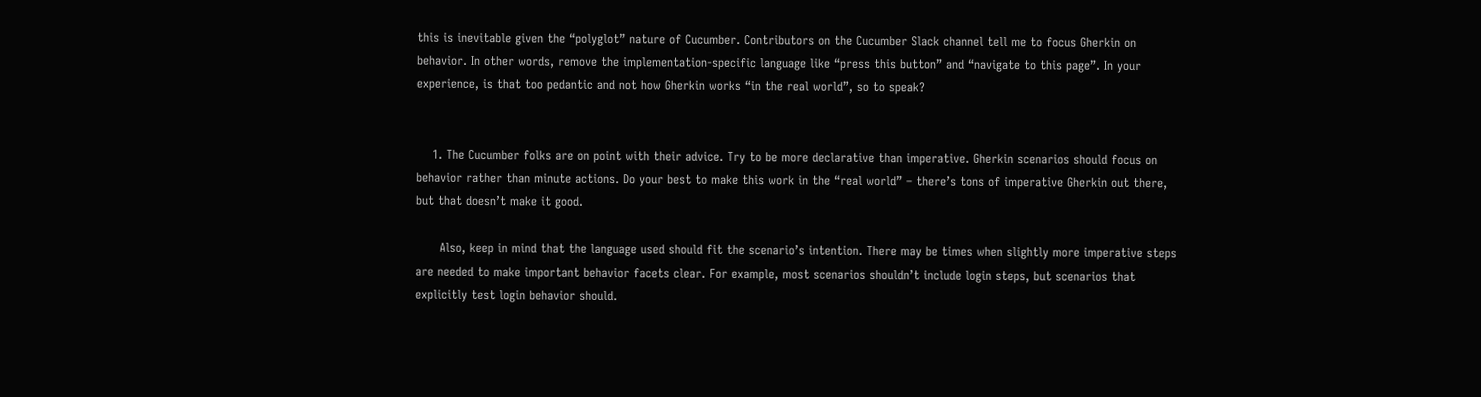this is inevitable given the “polyglot” nature of Cucumber. Contributors on the Cucumber Slack channel tell me to focus Gherkin on behavior. In other words, remove the implementation-specific language like “press this button” and “navigate to this page”. In your experience, is that too pedantic and not how Gherkin works “in the real world”, so to speak?


    1. The Cucumber folks are on point with their advice. Try to be more declarative than imperative. Gherkin scenarios should focus on behavior rather than minute actions. Do your best to make this work in the “real world” – there’s tons of imperative Gherkin out there, but that doesn’t make it good.

      Also, keep in mind that the language used should fit the scenario’s intention. There may be times when slightly more imperative steps are needed to make important behavior facets clear. For example, most scenarios shouldn’t include login steps, but scenarios that explicitly test login behavior should.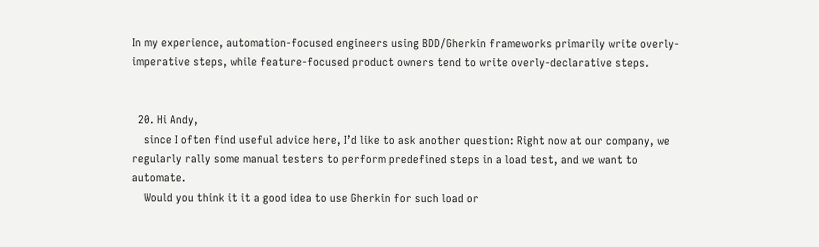In my experience, automation-focused engineers using BDD/Gherkin frameworks primarily write overly-imperative steps, while feature-focused product owners tend to write overly-declarative steps.


  20. Hi Andy,
    since I often find useful advice here, I’d like to ask another question: Right now at our company, we regularly rally some manual testers to perform predefined steps in a load test, and we want to automate.
    Would you think it it a good idea to use Gherkin for such load or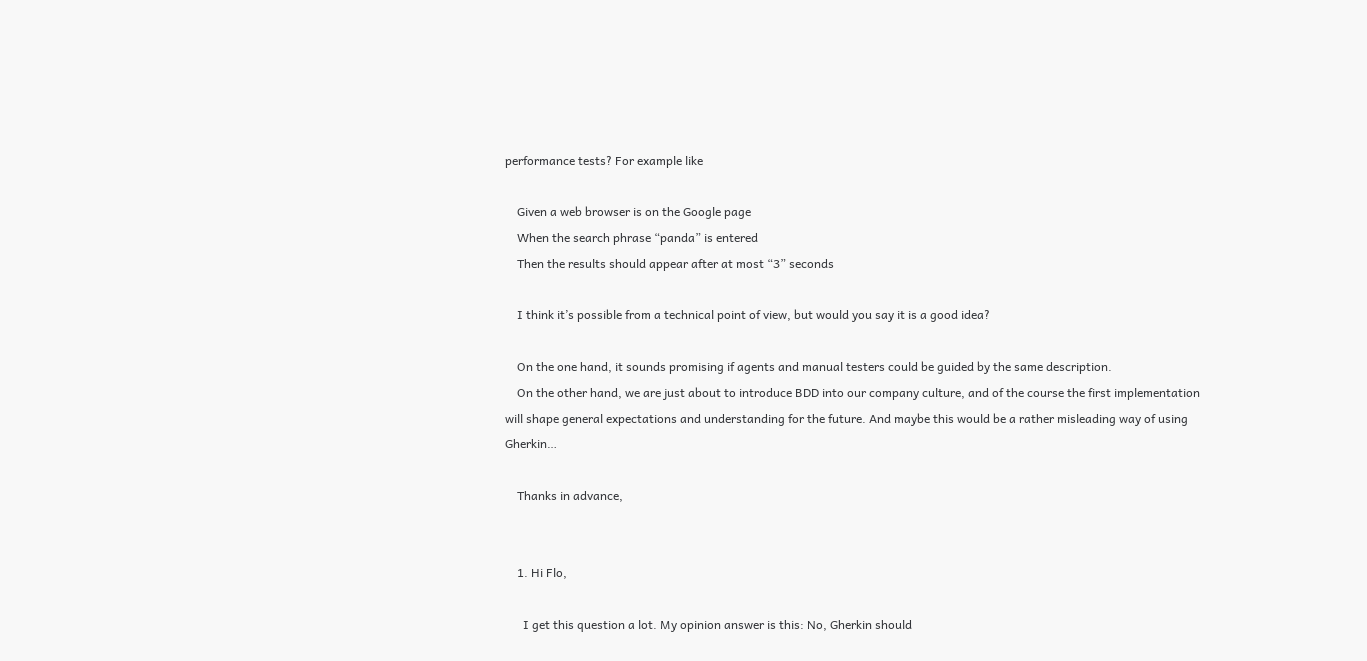performance tests? For example like

    Given a web browser is on the Google page
    When the search phrase “panda” is entered
    Then the results should appear after at most “3” seconds

    I think it’s possible from a technical point of view, but would you say it is a good idea?

    On the one hand, it sounds promising if agents and manual testers could be guided by the same description.
    On the other hand, we are just about to introduce BDD into our company culture, and of the course the first implementation will shape general expectations and understanding for the future. And maybe this would be a rather misleading way of using Gherkin…

    Thanks in advance,


    1. Hi Flo,

      I get this question a lot. My opinion answer is this: No, Gherkin should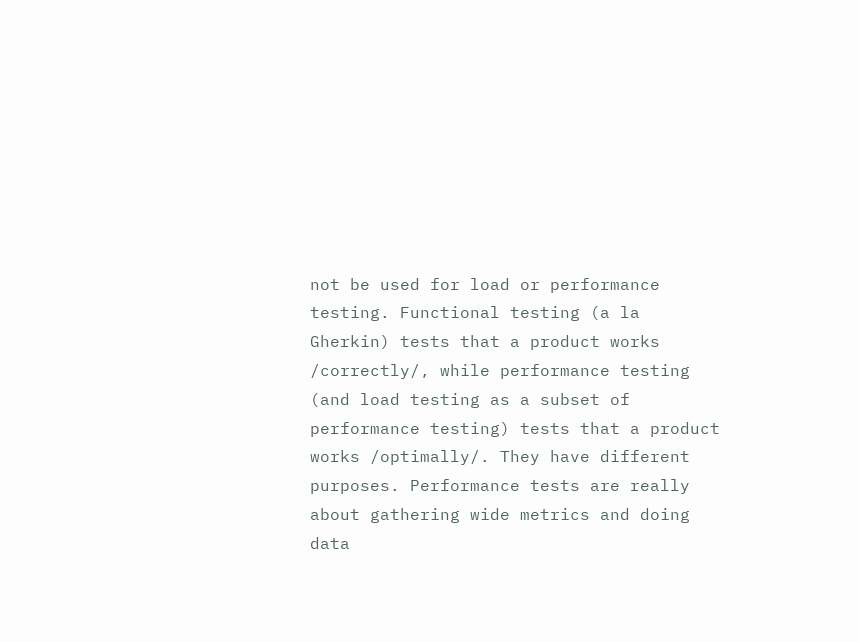not be used for load or performance testing. Functional testing (a la Gherkin) tests that a product works /correctly/, while performance testing (and load testing as a subset of performance testing) tests that a product works /optimally/. They have different purposes. Performance tests are really about gathering wide metrics and doing data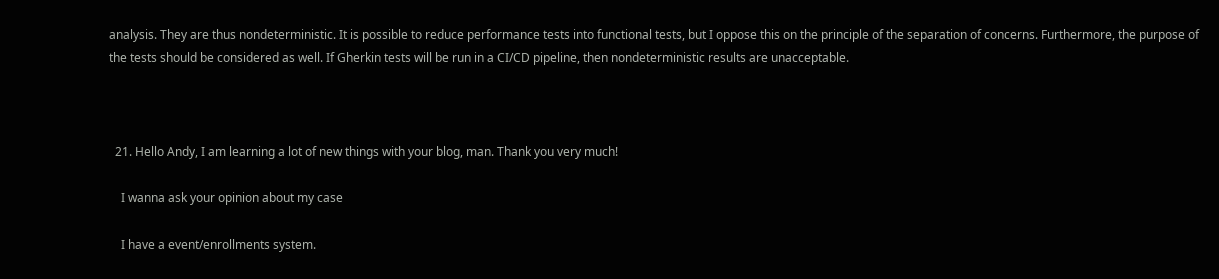analysis. They are thus nondeterministic. It is possible to reduce performance tests into functional tests, but I oppose this on the principle of the separation of concerns. Furthermore, the purpose of the tests should be considered as well. If Gherkin tests will be run in a CI/CD pipeline, then nondeterministic results are unacceptable.



  21. Hello Andy, I am learning a lot of new things with your blog, man. Thank you very much!

    I wanna ask your opinion about my case

    I have a event/enrollments system.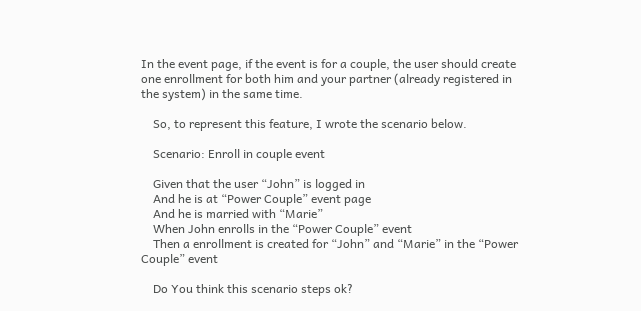In the event page, if the event is for a couple, the user should create one enrollment for both him and your partner (already registered in the system) in the same time.

    So, to represent this feature, I wrote the scenario below.

    Scenario: Enroll in couple event

    Given that the user “John” is logged in
    And he is at “Power Couple” event page
    And he is married with “Marie”
    When John enrolls in the “Power Couple” event
    Then a enrollment is created for “John” and “Marie” in the “Power Couple” event

    Do You think this scenario steps ok?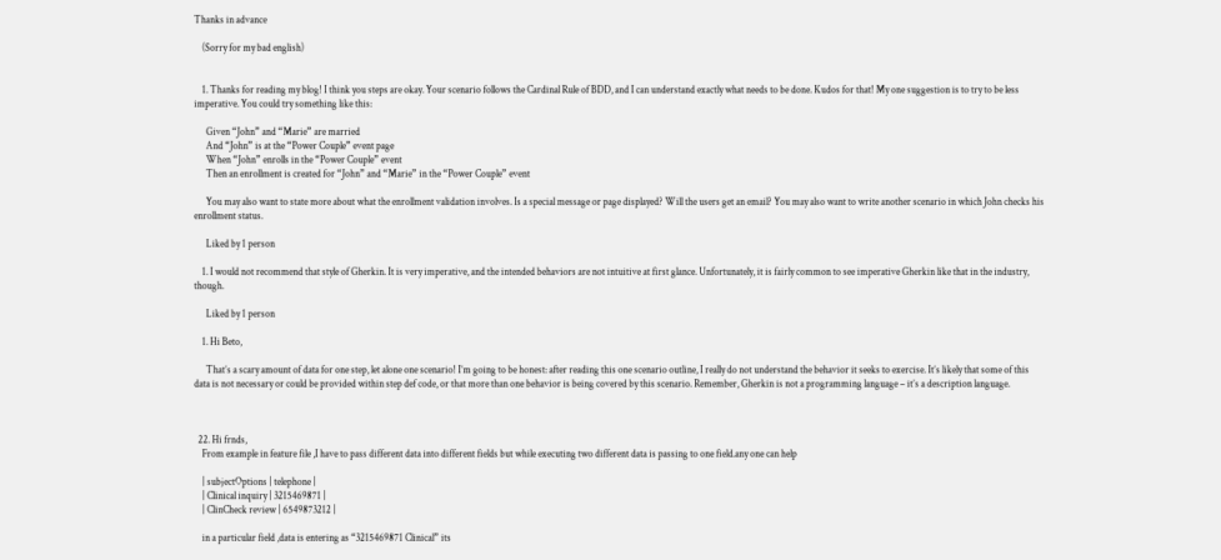Thanks in advance

    (Sorry for my bad english)


    1. Thanks for reading my blog! I think you steps are okay. Your scenario follows the Cardinal Rule of BDD, and I can understand exactly what needs to be done. Kudos for that! My one suggestion is to try to be less imperative. You could try something like this:

      Given “John” and “Marie” are married
      And “John” is at the “Power Couple” event page
      When “John” enrolls in the “Power Couple” event
      Then an enrollment is created for “John” and “Marie” in the “Power Couple” event

      You may also want to state more about what the enrollment validation involves. Is a special message or page displayed? Will the users get an email? You may also want to write another scenario in which John checks his enrollment status.

      Liked by 1 person

    1. I would not recommend that style of Gherkin. It is very imperative, and the intended behaviors are not intuitive at first glance. Unfortunately, it is fairly common to see imperative Gherkin like that in the industry, though.

      Liked by 1 person

    1. Hi Beto,

      That’s a scary amount of data for one step, let alone one scenario! I’m going to be honest: after reading this one scenario outline, I really do not understand the behavior it seeks to exercise. It’s likely that some of this data is not necessary or could be provided within step def code, or that more than one behavior is being covered by this scenario. Remember, Gherkin is not a programming language – it’s a description language.



  22. Hi frnds,
    From example in feature file ,I have to pass different data into different fields but while executing two different data is passing to one field.any one can help

    | subjectOptions | telephone |
    | Clinical inquiry | 3215469871 |
    | ClinCheck review | 6549873212 |

    in a particular field ,data is entering as “3215469871 Clinical” its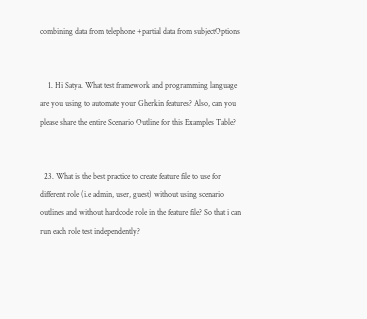combining data from telephone +partial data from subjectOptions


    1. Hi Satya. What test framework and programming language are you using to automate your Gherkin features? Also, can you please share the entire Scenario Outline for this Examples Table?


  23. What is the best practice to create feature file to use for different role (i.e admin, user, guest) without using scenario outlines and without hardcode role in the feature file? So that i can run each role test independently?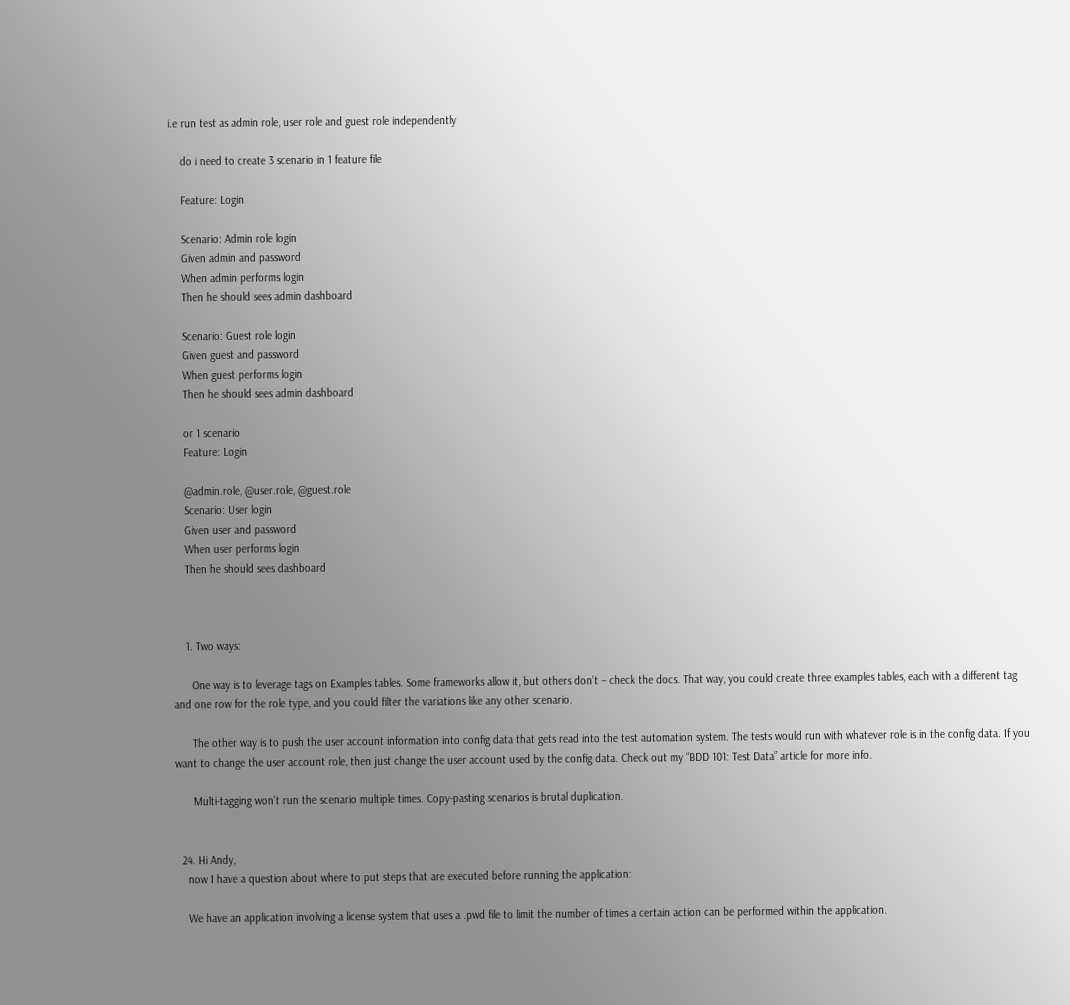i.e run test as admin role, user role and guest role independently

    do i need to create 3 scenario in 1 feature file

    Feature: Login

    Scenario: Admin role login
    Given admin and password
    When admin performs login
    Then he should sees admin dashboard

    Scenario: Guest role login
    Given guest and password
    When guest performs login
    Then he should sees admin dashboard

    or 1 scenario
    Feature: Login

    @admin.role, @user.role, @guest.role
    Scenario: User login
    Given user and password
    When user performs login
    Then he should sees dashboard



    1. Two ways:

      One way is to leverage tags on Examples tables. Some frameworks allow it, but others don’t – check the docs. That way, you could create three examples tables, each with a different tag and one row for the role type, and you could filter the variations like any other scenario.

      The other way is to push the user account information into config data that gets read into the test automation system. The tests would run with whatever role is in the config data. If you want to change the user account role, then just change the user account used by the config data. Check out my “BDD 101: Test Data” article for more info.

      Multi-tagging won’t run the scenario multiple times. Copy-pasting scenarios is brutal duplication.


  24. Hi Andy,
    now I have a question about where to put steps that are executed before running the application:

    We have an application involving a license system that uses a .pwd file to limit the number of times a certain action can be performed within the application.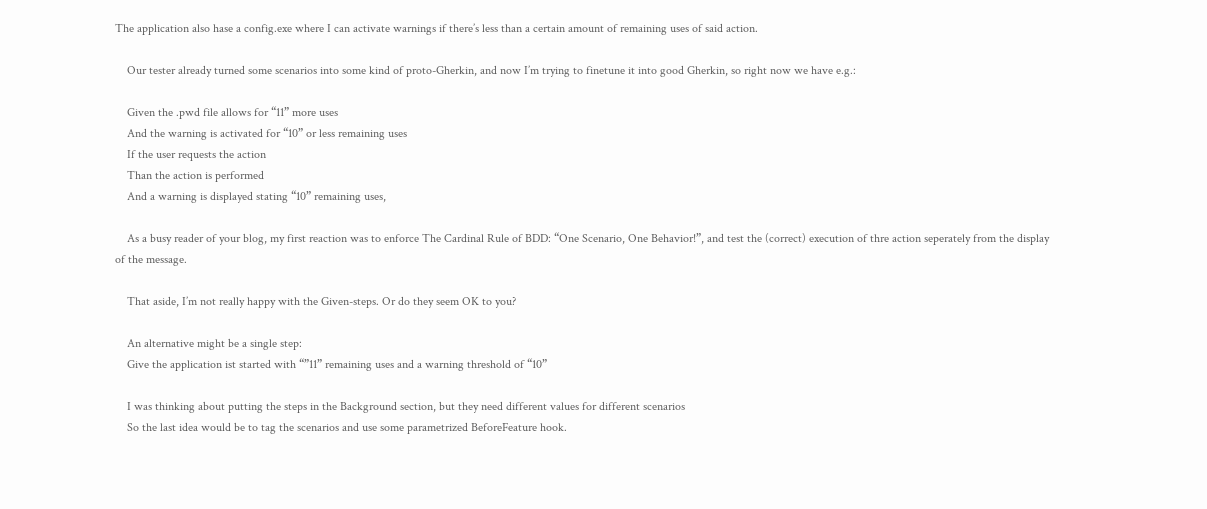The application also hase a config.exe where I can activate warnings if there’s less than a certain amount of remaining uses of said action.

    Our tester already turned some scenarios into some kind of proto-Gherkin, and now I’m trying to finetune it into good Gherkin, so right now we have e.g.:

    Given the .pwd file allows for “11” more uses
    And the warning is activated for “10” or less remaining uses
    If the user requests the action
    Than the action is performed
    And a warning is displayed stating “10” remaining uses,

    As a busy reader of your blog, my first reaction was to enforce The Cardinal Rule of BDD: “One Scenario, One Behavior!”, and test the (correct) execution of thre action seperately from the display of the message.

    That aside, I’m not really happy with the Given-steps. Or do they seem OK to you?

    An alternative might be a single step:
    Give the application ist started with “”11” remaining uses and a warning threshold of “10”

    I was thinking about putting the steps in the Background section, but they need different values for different scenarios
    So the last idea would be to tag the scenarios and use some parametrized BeforeFeature hook.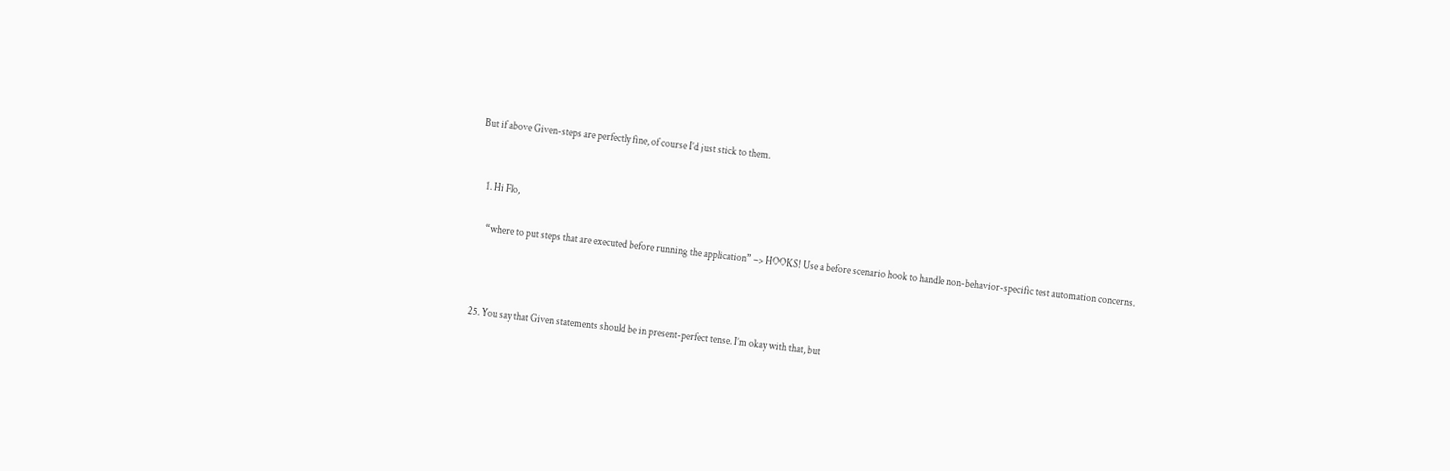But if above Given-steps are perfectly fine, of course I’d just stick to them.


    1. Hi Flo,

      “where to put steps that are executed before running the application” –> HOOKS! Use a before scenario hook to handle non-behavior-specific test automation concerns.



  25. You say that Given statements should be in present-perfect tense. I’m okay with that, but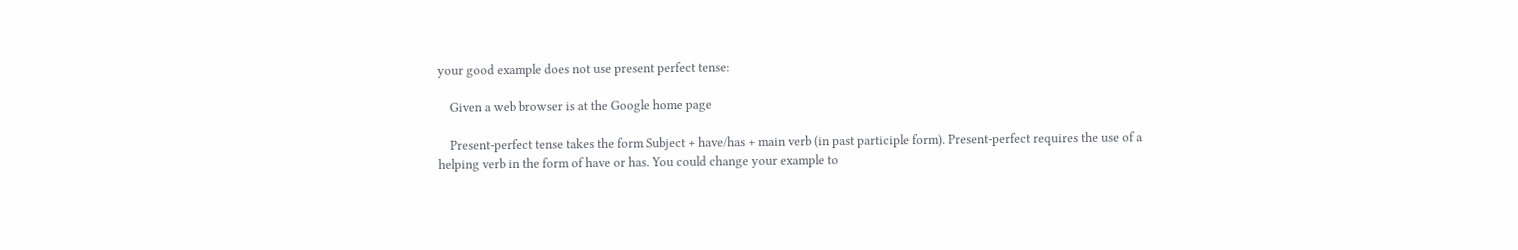your good example does not use present perfect tense:

    Given a web browser is at the Google home page

    Present-perfect tense takes the form Subject + have/has + main verb (in past participle form). Present-perfect requires the use of a helping verb in the form of have or has. You could change your example to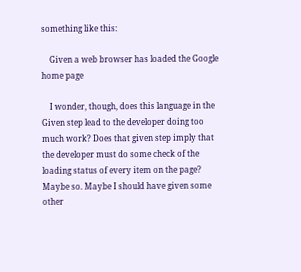something like this:

    Given a web browser has loaded the Google home page

    I wonder, though, does this language in the Given step lead to the developer doing too much work? Does that given step imply that the developer must do some check of the loading status of every item on the page? Maybe so. Maybe I should have given some other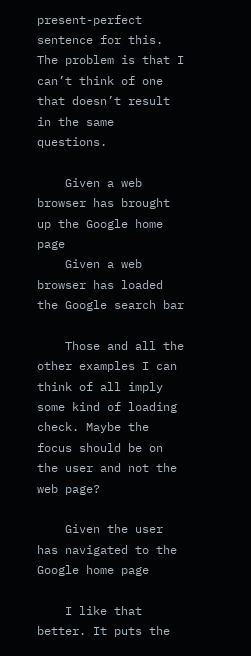present-perfect sentence for this. The problem is that I can’t think of one that doesn’t result in the same questions.

    Given a web browser has brought up the Google home page
    Given a web browser has loaded the Google search bar

    Those and all the other examples I can think of all imply some kind of loading check. Maybe the focus should be on the user and not the web page?

    Given the user has navigated to the Google home page

    I like that better. It puts the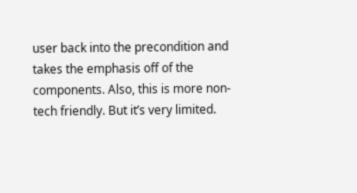user back into the precondition and takes the emphasis off of the components. Also, this is more non-tech friendly. But it’s very limited.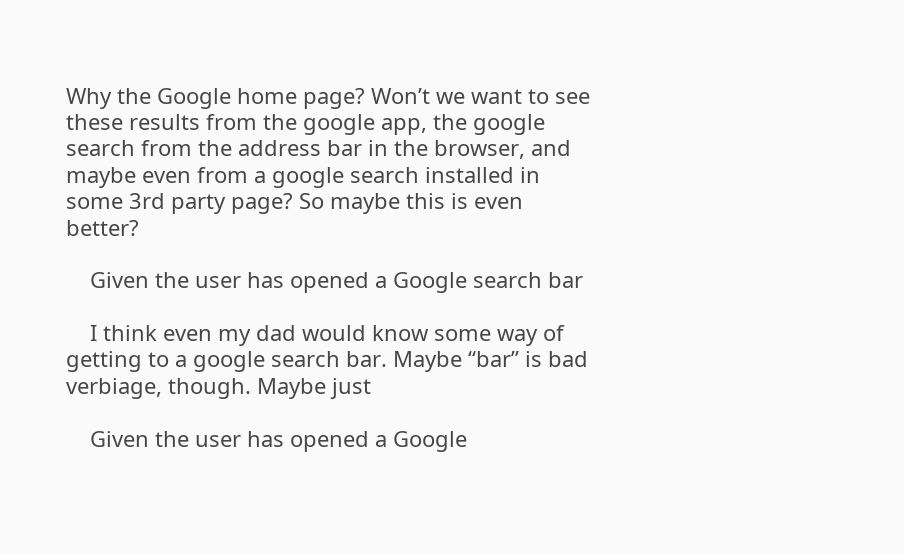Why the Google home page? Won’t we want to see these results from the google app, the google search from the address bar in the browser, and maybe even from a google search installed in some 3rd party page? So maybe this is even better?

    Given the user has opened a Google search bar

    I think even my dad would know some way of getting to a google search bar. Maybe “bar” is bad verbiage, though. Maybe just

    Given the user has opened a Google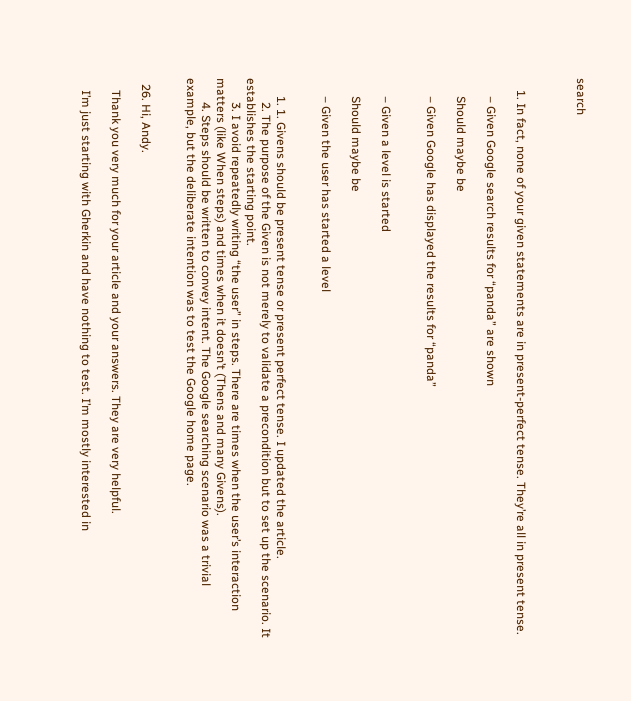search



    1. In fact, none of your given statements are in present-perfect tense. They’re all in present tense.

      – Given Google search results for “panda” are shown

      Should maybe be

      – Given Google has displayed the results for “panda”


      – Given a level is started

      Should maybe be

      – Given the user has started a level


      1. 1. Givens should be present tense or present perfect tense. I updated the article.
        2. The purpose of the Given is not merely to validate a precondition but to set up the scenario. It establishes the starting point.
        3. I avoid repeatedly writing “the user” in steps. There are times when the user’s interaction matters (like When steps) and times when it doesn’t (Thens and many Givens).
        4. Steps should be written to convey intent. The Google searching scenario was a trivial example, but the deliberate intention was to test the Google home page.


  26. Hi, Andy.

    Thank you very much for your article and your answers. They are very helpful.

    I’m just starting with Gherkin and have nothing to test. I’m mostly interested in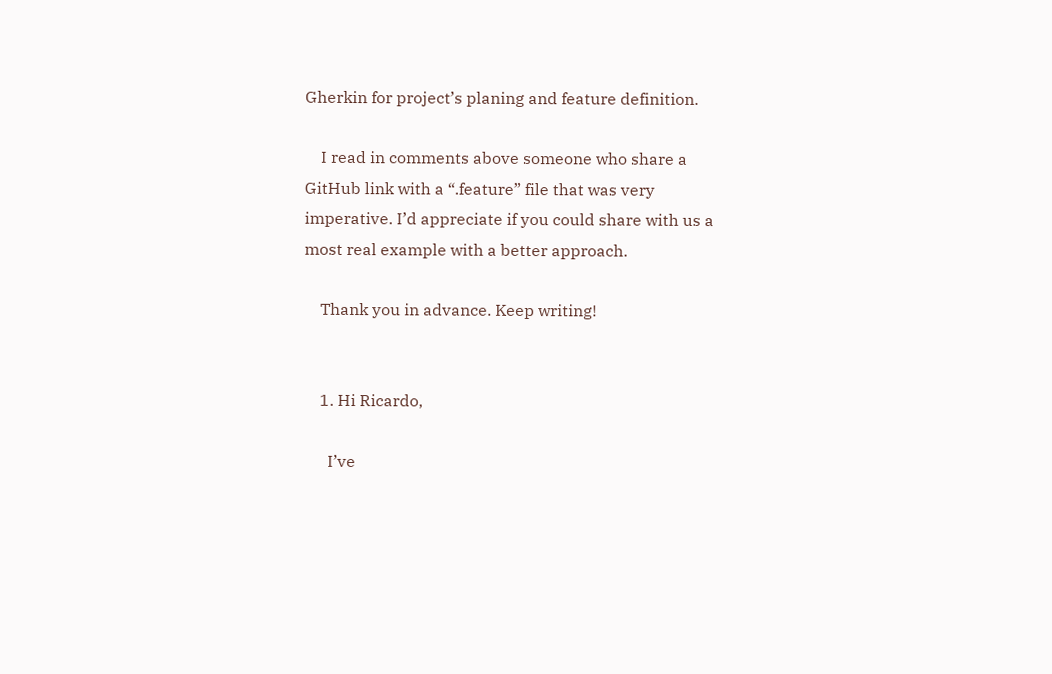Gherkin for project’s planing and feature definition.

    I read in comments above someone who share a GitHub link with a “.feature” file that was very imperative. I’d appreciate if you could share with us a most real example with a better approach.

    Thank you in advance. Keep writing!


    1. Hi Ricardo,

      I’ve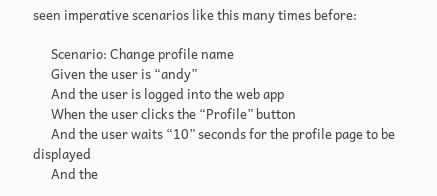seen imperative scenarios like this many times before:

      Scenario: Change profile name
      Given the user is “andy”
      And the user is logged into the web app
      When the user clicks the “Profile” button
      And the user waits “10” seconds for the profile page to be displayed
      And the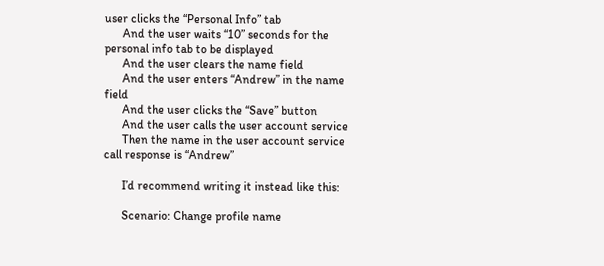user clicks the “Personal Info” tab
      And the user waits “10” seconds for the personal info tab to be displayed
      And the user clears the name field
      And the user enters “Andrew” in the name field
      And the user clicks the “Save” button
      And the user calls the user account service
      Then the name in the user account service call response is “Andrew”

      I’d recommend writing it instead like this:

      Scenario: Change profile name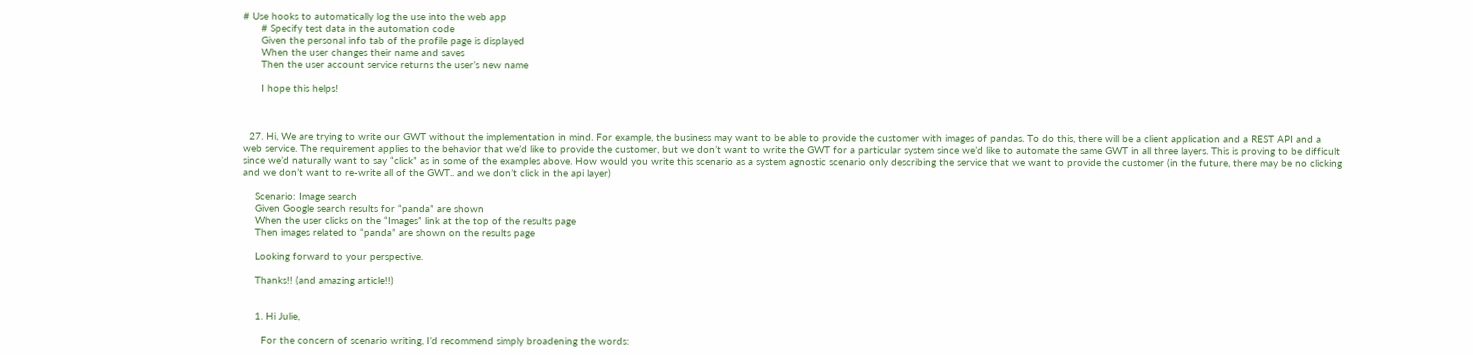# Use hooks to automatically log the use into the web app
      # Specify test data in the automation code
      Given the personal info tab of the profile page is displayed
      When the user changes their name and saves
      Then the user account service returns the user’s new name

      I hope this helps!



  27. Hi, We are trying to write our GWT without the implementation in mind. For example, the business may want to be able to provide the customer with images of pandas. To do this, there will be a client application and a REST API and a web service. The requirement applies to the behavior that we’d like to provide the customer, but we don’t want to write the GWT for a particular system since we’d like to automate the same GWT in all three layers. This is proving to be difficult since we’d naturally want to say “click” as in some of the examples above. How would you write this scenario as a system agnostic scenario only describing the service that we want to provide the customer (in the future, there may be no clicking and we don’t want to re-write all of the GWT.. and we don’t click in the api layer)

    Scenario: Image search
    Given Google search results for “panda” are shown
    When the user clicks on the “Images” link at the top of the results page
    Then images related to “panda” are shown on the results page

    Looking forward to your perspective.

    Thanks!! (and amazing article!!)


    1. Hi Julie,

      For the concern of scenario writing, I’d recommend simply broadening the words: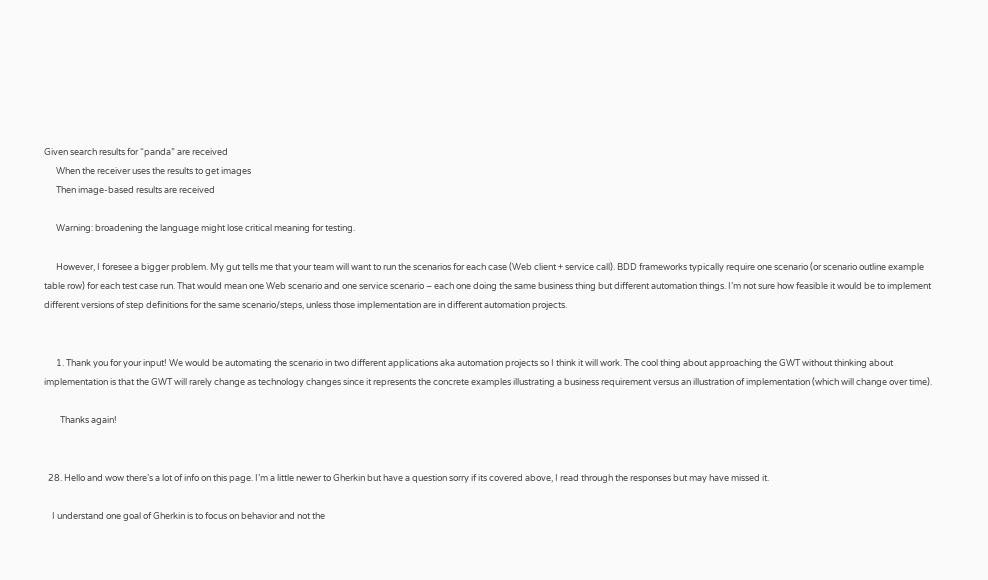Given search results for “panda” are received
      When the receiver uses the results to get images
      Then image-based results are received

      Warning: broadening the language might lose critical meaning for testing.

      However, I foresee a bigger problem. My gut tells me that your team will want to run the scenarios for each case (Web client + service call). BDD frameworks typically require one scenario (or scenario outline example table row) for each test case run. That would mean one Web scenario and one service scenario – each one doing the same business thing but different automation things. I’m not sure how feasible it would be to implement different versions of step definitions for the same scenario/steps, unless those implementation are in different automation projects.


      1. Thank you for your input! We would be automating the scenario in two different applications aka automation projects so I think it will work. The cool thing about approaching the GWT without thinking about implementation is that the GWT will rarely change as technology changes since it represents the concrete examples illustrating a business requirement versus an illustration of implementation (which will change over time).

        Thanks again!


  28. Hello and wow there’s a lot of info on this page. I’m a little newer to Gherkin but have a question sorry if its covered above, I read through the responses but may have missed it.

    I understand one goal of Gherkin is to focus on behavior and not the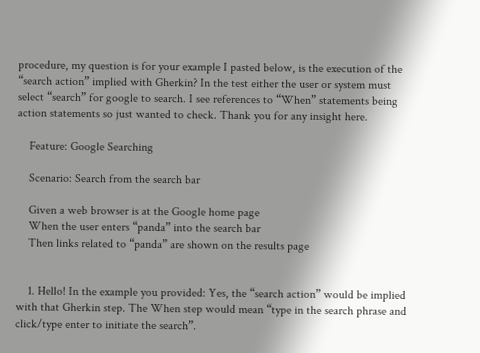procedure, my question is for your example I pasted below, is the execution of the “search action” implied with Gherkin? In the test either the user or system must select “search” for google to search. I see references to “When” statements being action statements so just wanted to check. Thank you for any insight here.

    Feature: Google Searching

    Scenario: Search from the search bar

    Given a web browser is at the Google home page
    When the user enters “panda” into the search bar
    Then links related to “panda” are shown on the results page


    1. Hello! In the example you provided: Yes, the “search action” would be implied with that Gherkin step. The When step would mean “type in the search phrase and click/type enter to initiate the search”.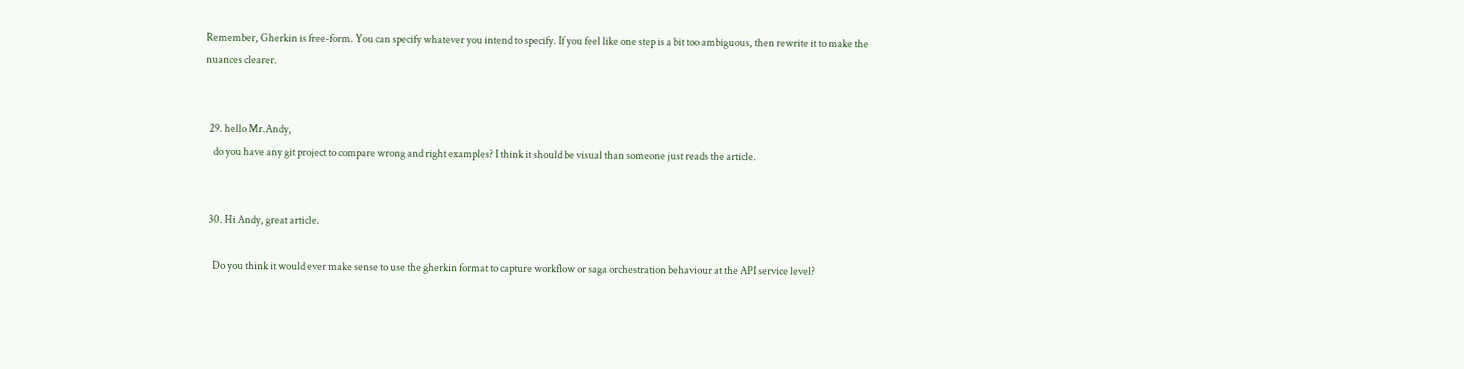Remember, Gherkin is free-form. You can specify whatever you intend to specify. If you feel like one step is a bit too ambiguous, then rewrite it to make the nuances clearer.


  29. hello Mr.Andy,
    do you have any git project to compare wrong and right examples? I think it should be visual than someone just reads the article.


  30. Hi Andy, great article.

    Do you think it would ever make sense to use the gherkin format to capture workflow or saga orchestration behaviour at the API service level?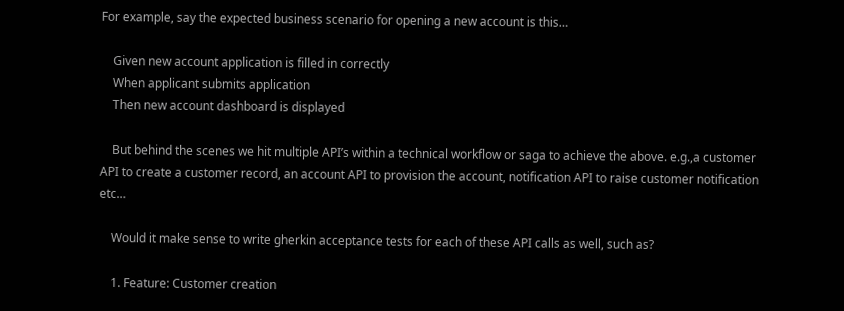For example, say the expected business scenario for opening a new account is this…

    Given new account application is filled in correctly
    When applicant submits application
    Then new account dashboard is displayed

    But behind the scenes we hit multiple API’s within a technical workflow or saga to achieve the above. e.g.,a customer API to create a customer record, an account API to provision the account, notification API to raise customer notification etc…

    Would it make sense to write gherkin acceptance tests for each of these API calls as well, such as?

    1. Feature: Customer creation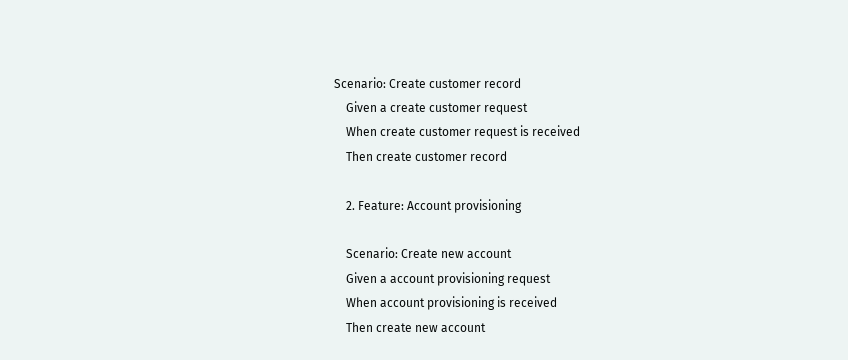Scenario: Create customer record
    Given a create customer request
    When create customer request is received
    Then create customer record

    2. Feature: Account provisioning

    Scenario: Create new account
    Given a account provisioning request
    When account provisioning is received
    Then create new account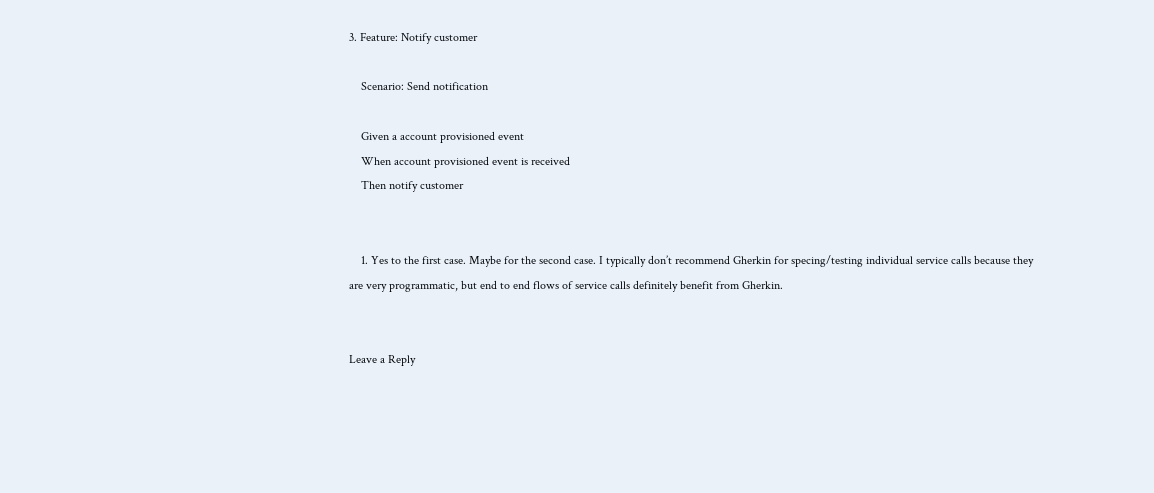3. Feature: Notify customer

    Scenario: Send notification

    Given a account provisioned event
    When account provisioned event is received
    Then notify customer


    1. Yes to the first case. Maybe for the second case. I typically don’t recommend Gherkin for specing/testing individual service calls because they are very programmatic, but end to end flows of service calls definitely benefit from Gherkin.


Leave a Reply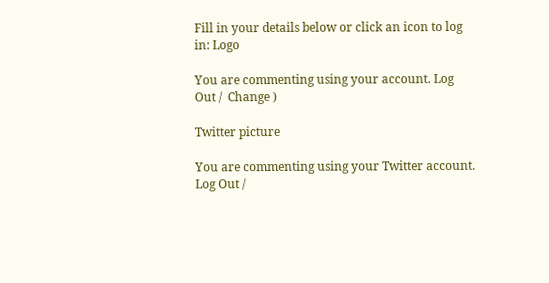Fill in your details below or click an icon to log in: Logo

You are commenting using your account. Log Out /  Change )

Twitter picture

You are commenting using your Twitter account. Log Out /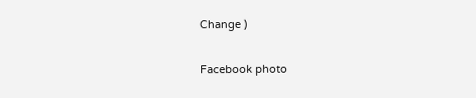Change )

Facebook photo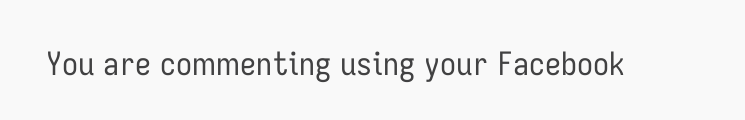You are commenting using your Facebook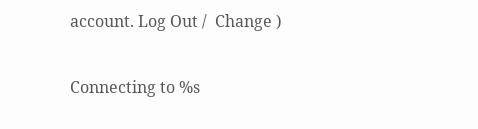account. Log Out /  Change )

Connecting to %s